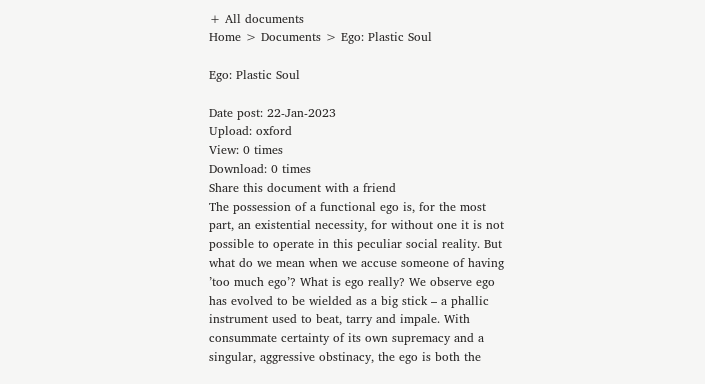+ All documents
Home > Documents > Ego: Plastic Soul

Ego: Plastic Soul

Date post: 22-Jan-2023
Upload: oxford
View: 0 times
Download: 0 times
Share this document with a friend
The possession of a functional ego is, for the most part, an existential necessity, for without one it is not possible to operate in this peculiar social reality. But what do we mean when we accuse someone of having ’too much ego’? What is ego really? We observe ego has evolved to be wielded as a big stick – a phallic instrument used to beat, tarry and impale. With consummate certainty of its own supremacy and a singular, aggressive obstinacy, the ego is both the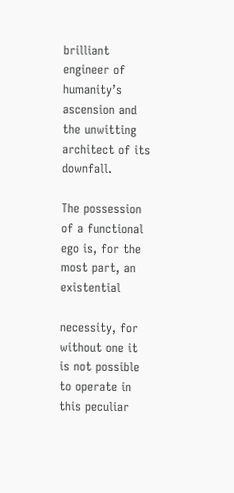brilliant engineer of humanity’s ascension and the unwitting architect of its downfall.

The possession of a functional ego is, for the most part, an existential

necessity, for without one it is not possible to operate in this peculiar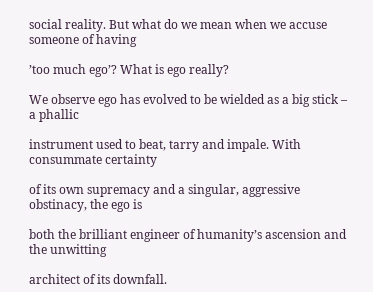social reality. But what do we mean when we accuse someone of having

’too much ego’? What is ego really?

We observe ego has evolved to be wielded as a big stick – a phallic

instrument used to beat, tarry and impale. With consummate certainty

of its own supremacy and a singular, aggressive obstinacy, the ego is

both the brilliant engineer of humanity’s ascension and the unwitting

architect of its downfall.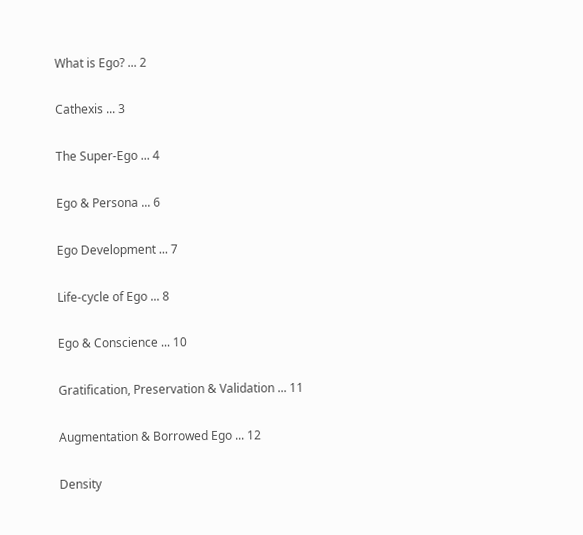What is Ego? ... 2

Cathexis ... 3

The Super-Ego ... 4

Ego & Persona ... 6

Ego Development ... 7

Life-cycle of Ego ... 8

Ego & Conscience ... 10

Gratification, Preservation & Validation ... 11

Augmentation & Borrowed Ego ... 12

Density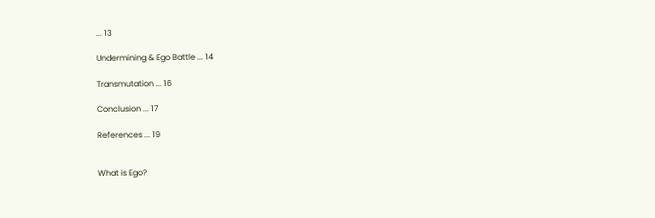... 13

Undermining & Ego Battle ... 14

Transmutation ... 16

Conclusion ... 17

References ... 19


What is Ego?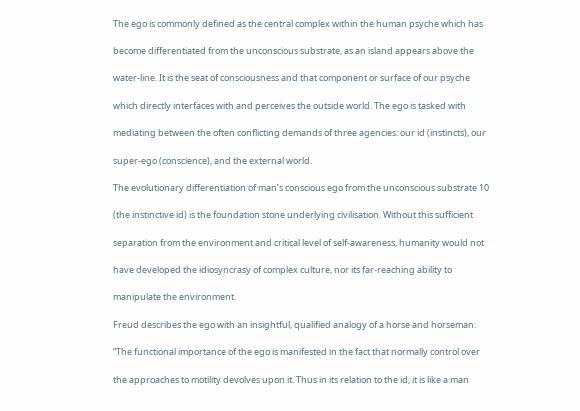The ego is commonly defined as the central complex within the human psyche which has

become differentiated from the unconscious substrate, as an island appears above the

water-line. It is the seat of consciousness and that component or surface of our psyche

which directly interfaces with and perceives the outside world. The ego is tasked with

mediating between the often conflicting demands of three agencies: our id (instincts), our

super-ego (conscience), and the external world.

The evolutionary differentiation of man’s conscious ego from the unconscious substrate 10

(the instinctive id) is the foundation stone underlying civilisation. Without this sufficient

separation from the environment and critical level of self-awareness, humanity would not

have developed the idiosyncrasy of complex culture, nor its far-reaching ability to

manipulate the environment.

Freud describes the ego with an insightful, qualified analogy of a horse and horseman:

“The functional importance of the ego is manifested in the fact that normally control over

the approaches to motility devolves upon it. Thus in its relation to the id, it is like a man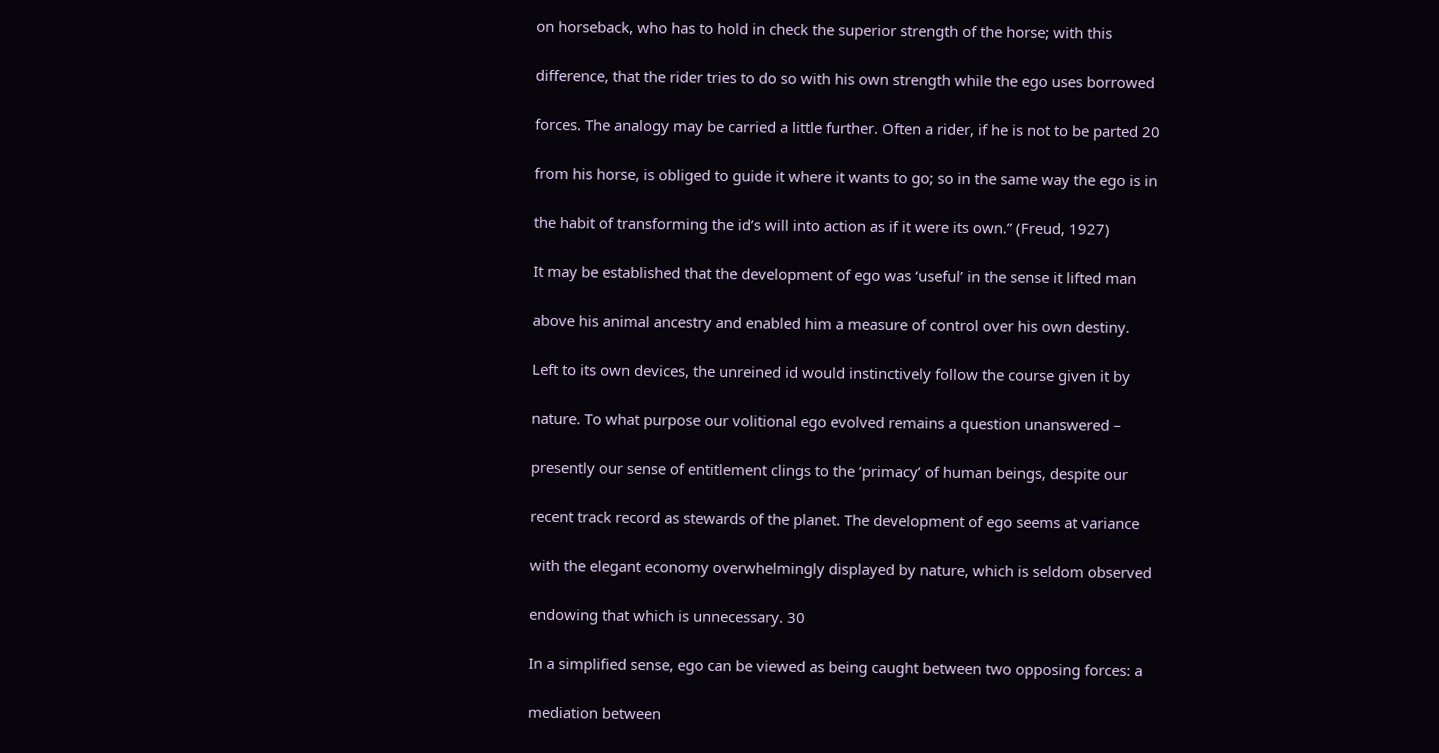on horseback, who has to hold in check the superior strength of the horse; with this

difference, that the rider tries to do so with his own strength while the ego uses borrowed

forces. The analogy may be carried a little further. Often a rider, if he is not to be parted 20

from his horse, is obliged to guide it where it wants to go; so in the same way the ego is in

the habit of transforming the id’s will into action as if it were its own.” (Freud, 1927)

It may be established that the development of ego was ‘useful’ in the sense it lifted man

above his animal ancestry and enabled him a measure of control over his own destiny.

Left to its own devices, the unreined id would instinctively follow the course given it by

nature. To what purpose our volitional ego evolved remains a question unanswered –

presently our sense of entitlement clings to the ‘primacy’ of human beings, despite our

recent track record as stewards of the planet. The development of ego seems at variance

with the elegant economy overwhelmingly displayed by nature, which is seldom observed

endowing that which is unnecessary. 30

In a simplified sense, ego can be viewed as being caught between two opposing forces: a

mediation between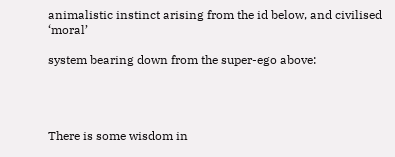animalistic instinct arising from the id below, and civilised ‘moral’

system bearing down from the super-ego above:




There is some wisdom in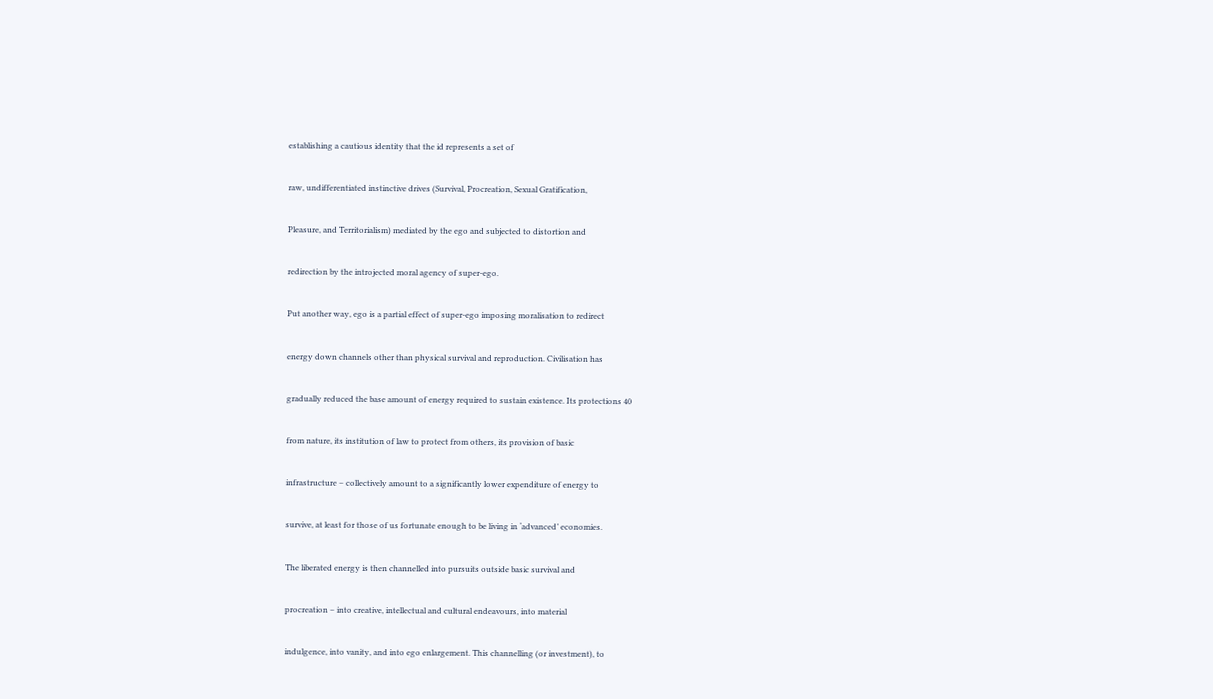establishing a cautious identity that the id represents a set of

raw, undifferentiated instinctive drives (Survival, Procreation, Sexual Gratification,

Pleasure, and Territorialism) mediated by the ego and subjected to distortion and

redirection by the introjected moral agency of super-ego.

Put another way, ego is a partial effect of super-ego imposing moralisation to redirect

energy down channels other than physical survival and reproduction. Civilisation has

gradually reduced the base amount of energy required to sustain existence. Its protections 40

from nature, its institution of law to protect from others, its provision of basic

infrastructure – collectively amount to a significantly lower expenditure of energy to

survive, at least for those of us fortunate enough to be living in ‘advanced’ economies.

The liberated energy is then channelled into pursuits outside basic survival and

procreation – into creative, intellectual and cultural endeavours, into material

indulgence, into vanity, and into ego enlargement. This channelling (or investment), to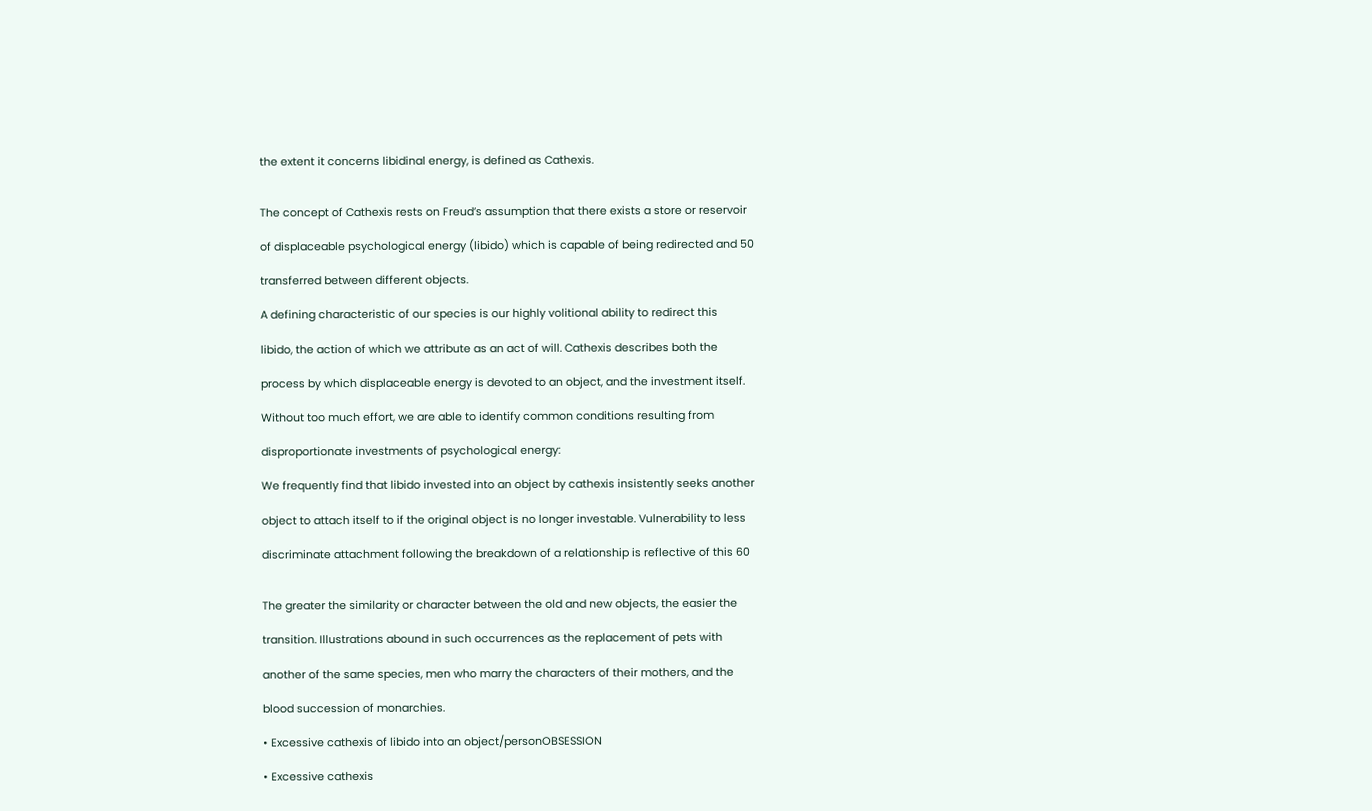the extent it concerns libidinal energy, is defined as Cathexis.


The concept of Cathexis rests on Freud’s assumption that there exists a store or reservoir

of displaceable psychological energy (libido) which is capable of being redirected and 50

transferred between different objects.

A defining characteristic of our species is our highly volitional ability to redirect this

libido, the action of which we attribute as an act of will. Cathexis describes both the

process by which displaceable energy is devoted to an object, and the investment itself.

Without too much effort, we are able to identify common conditions resulting from

disproportionate investments of psychological energy:

We frequently find that libido invested into an object by cathexis insistently seeks another

object to attach itself to if the original object is no longer investable. Vulnerability to less

discriminate attachment following the breakdown of a relationship is reflective of this 60


The greater the similarity or character between the old and new objects, the easier the

transition. Illustrations abound in such occurrences as the replacement of pets with

another of the same species, men who marry the characters of their mothers, and the

blood succession of monarchies.

• Excessive cathexis of libido into an object/personOBSESSION

• Excessive cathexis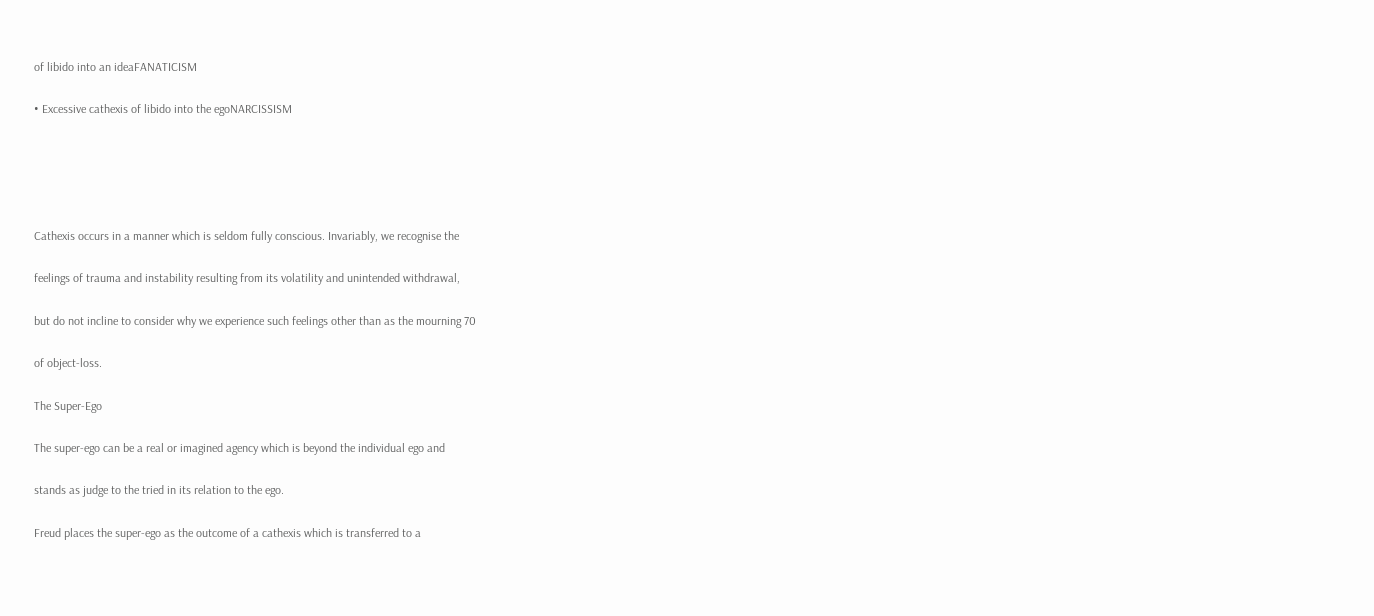of libido into an ideaFANATICISM

• Excessive cathexis of libido into the egoNARCISSISM





Cathexis occurs in a manner which is seldom fully conscious. Invariably, we recognise the

feelings of trauma and instability resulting from its volatility and unintended withdrawal,

but do not incline to consider why we experience such feelings other than as the mourning 70

of object-loss.

The Super-Ego

The super-ego can be a real or imagined agency which is beyond the individual ego and

stands as judge to the tried in its relation to the ego.

Freud places the super-ego as the outcome of a cathexis which is transferred to a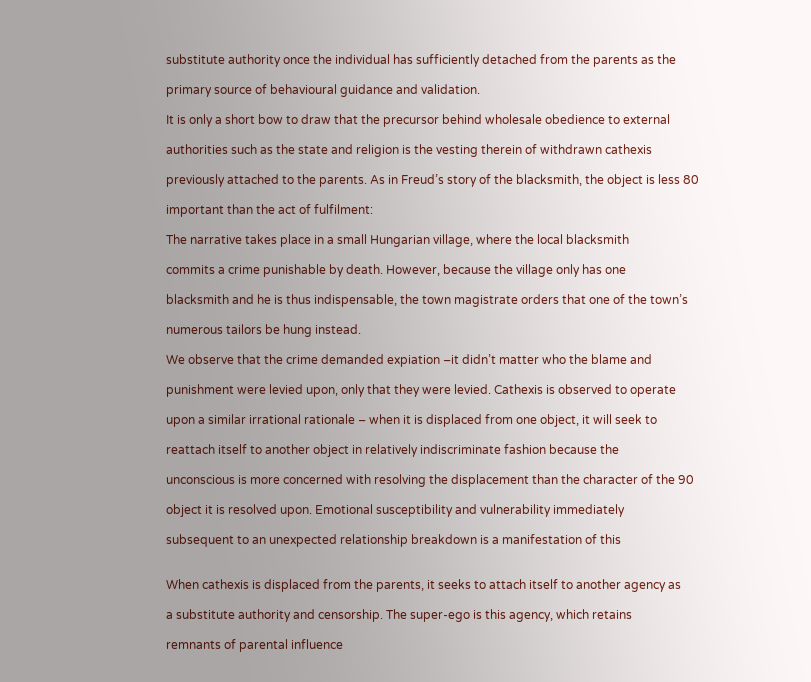substitute authority once the individual has sufficiently detached from the parents as the

primary source of behavioural guidance and validation.

It is only a short bow to draw that the precursor behind wholesale obedience to external

authorities such as the state and religion is the vesting therein of withdrawn cathexis

previously attached to the parents. As in Freud’s story of the blacksmith, the object is less 80

important than the act of fulfilment:

The narrative takes place in a small Hungarian village, where the local blacksmith

commits a crime punishable by death. However, because the village only has one

blacksmith and he is thus indispensable, the town magistrate orders that one of the town’s

numerous tailors be hung instead.

We observe that the crime demanded expiation –it didn’t matter who the blame and

punishment were levied upon, only that they were levied. Cathexis is observed to operate

upon a similar irrational rationale – when it is displaced from one object, it will seek to

reattach itself to another object in relatively indiscriminate fashion because the

unconscious is more concerned with resolving the displacement than the character of the 90

object it is resolved upon. Emotional susceptibility and vulnerability immediately

subsequent to an unexpected relationship breakdown is a manifestation of this


When cathexis is displaced from the parents, it seeks to attach itself to another agency as

a substitute authority and censorship. The super-ego is this agency, which retains

remnants of parental influence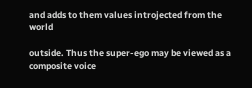and adds to them values introjected from the world

outside. Thus the super-ego may be viewed as a composite voice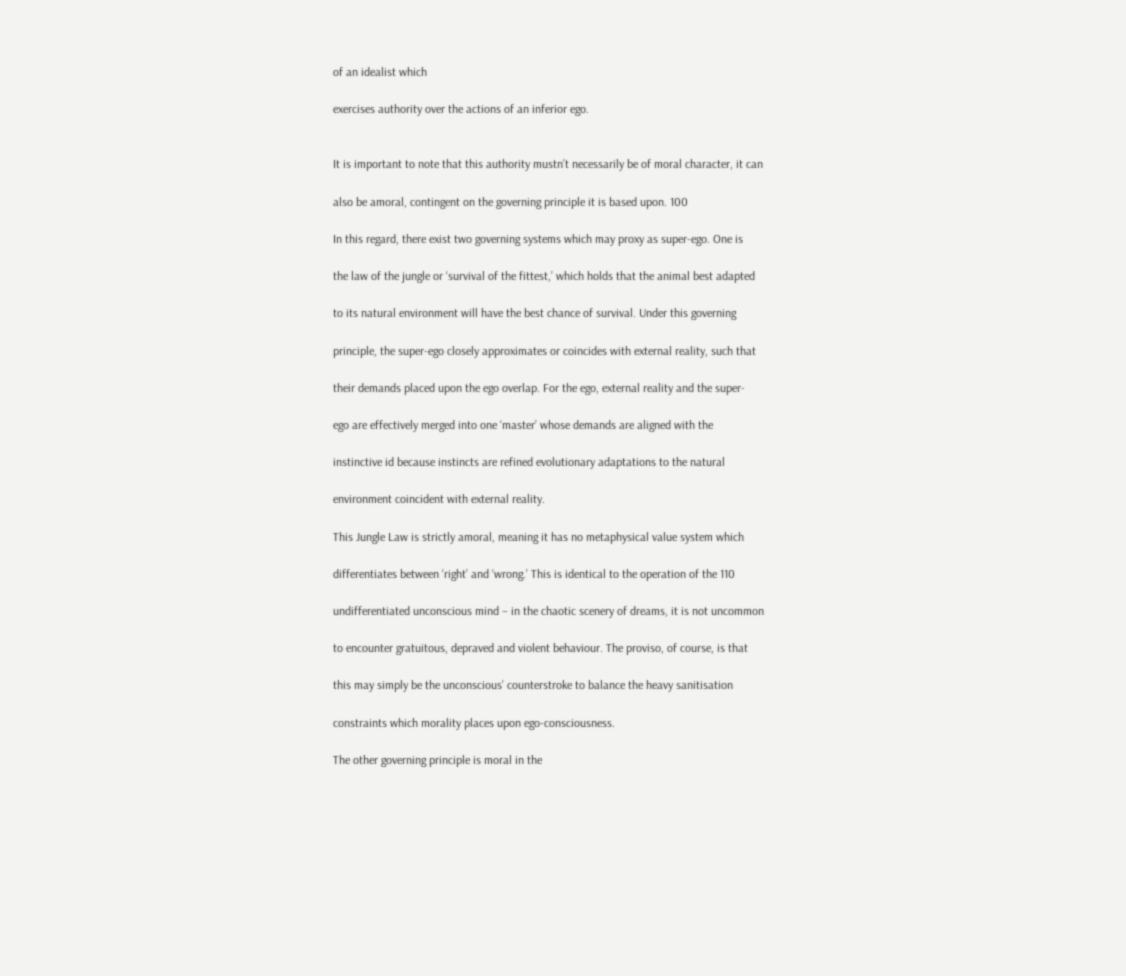of an idealist which

exercises authority over the actions of an inferior ego.


It is important to note that this authority mustn’t necessarily be of moral character, it can

also be amoral, contingent on the governing principle it is based upon. 100

In this regard, there exist two governing systems which may proxy as super-ego. One is

the law of the jungle or ‘survival of the fittest,’ which holds that the animal best adapted

to its natural environment will have the best chance of survival. Under this governing

principle, the super-ego closely approximates or coincides with external reality, such that

their demands placed upon the ego overlap. For the ego, external reality and the super-

ego are effectively merged into one ‘master’ whose demands are aligned with the

instinctive id because instincts are refined evolutionary adaptations to the natural

environment coincident with external reality.

This Jungle Law is strictly amoral, meaning it has no metaphysical value system which

differentiates between ‘right’ and ‘wrong.’ This is identical to the operation of the 110

undifferentiated unconscious mind – in the chaotic scenery of dreams, it is not uncommon

to encounter gratuitous, depraved and violent behaviour. The proviso, of course, is that

this may simply be the unconscious’ counterstroke to balance the heavy sanitisation

constraints which morality places upon ego-consciousness.

The other governing principle is moral in the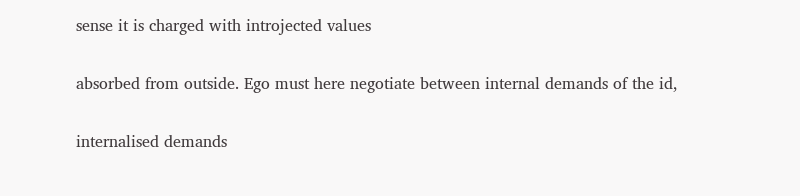sense it is charged with introjected values

absorbed from outside. Ego must here negotiate between internal demands of the id,

internalised demands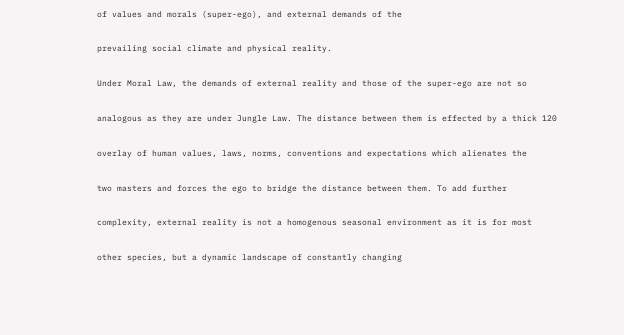of values and morals (super-ego), and external demands of the

prevailing social climate and physical reality.

Under Moral Law, the demands of external reality and those of the super-ego are not so

analogous as they are under Jungle Law. The distance between them is effected by a thick 120

overlay of human values, laws, norms, conventions and expectations which alienates the

two masters and forces the ego to bridge the distance between them. To add further

complexity, external reality is not a homogenous seasonal environment as it is for most

other species, but a dynamic landscape of constantly changing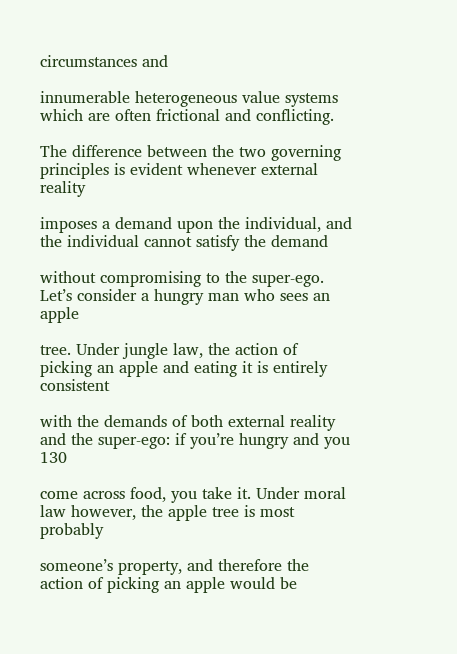circumstances and

innumerable heterogeneous value systems which are often frictional and conflicting.

The difference between the two governing principles is evident whenever external reality

imposes a demand upon the individual, and the individual cannot satisfy the demand

without compromising to the super-ego. Let’s consider a hungry man who sees an apple

tree. Under jungle law, the action of picking an apple and eating it is entirely consistent

with the demands of both external reality and the super-ego: if you’re hungry and you 130

come across food, you take it. Under moral law however, the apple tree is most probably

someone’s property, and therefore the action of picking an apple would be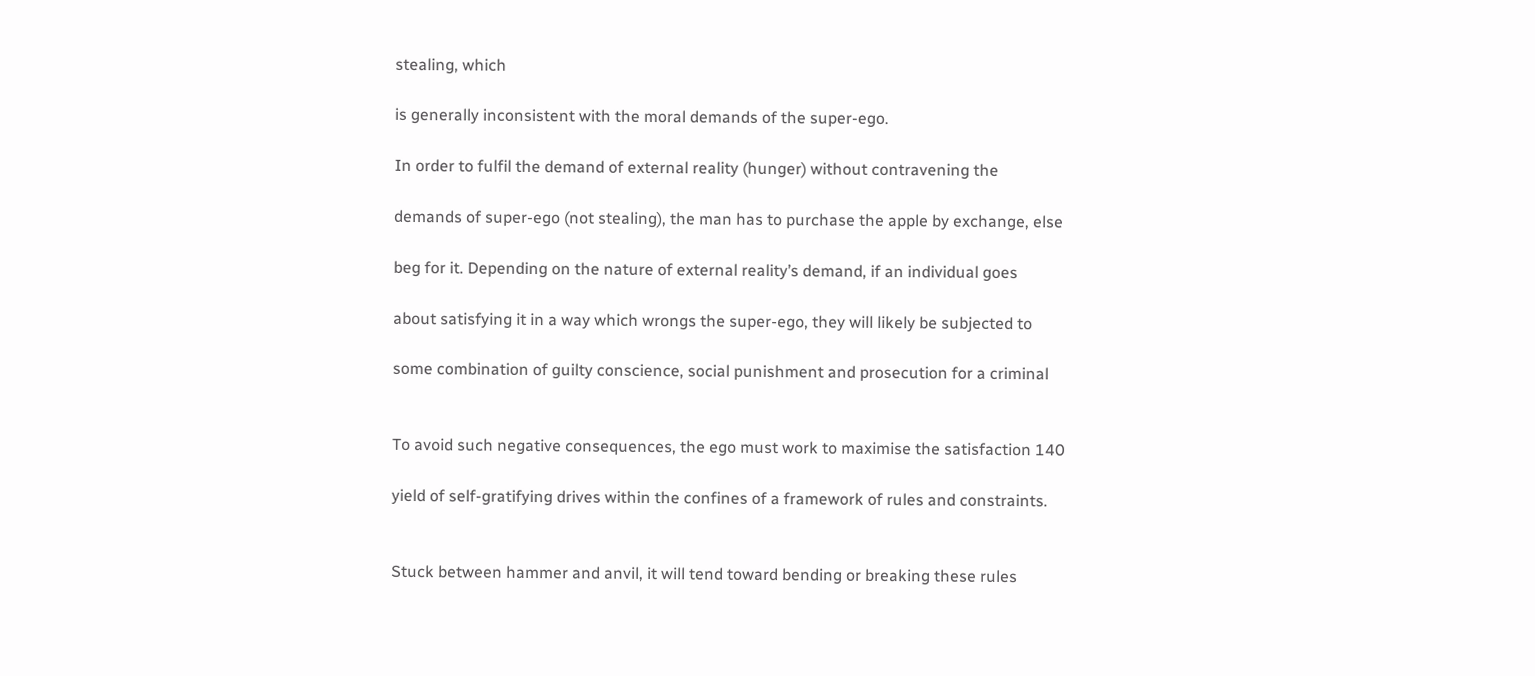stealing, which

is generally inconsistent with the moral demands of the super-ego.

In order to fulfil the demand of external reality (hunger) without contravening the

demands of super-ego (not stealing), the man has to purchase the apple by exchange, else

beg for it. Depending on the nature of external reality’s demand, if an individual goes

about satisfying it in a way which wrongs the super-ego, they will likely be subjected to

some combination of guilty conscience, social punishment and prosecution for a criminal


To avoid such negative consequences, the ego must work to maximise the satisfaction 140

yield of self-gratifying drives within the confines of a framework of rules and constraints.


Stuck between hammer and anvil, it will tend toward bending or breaking these rules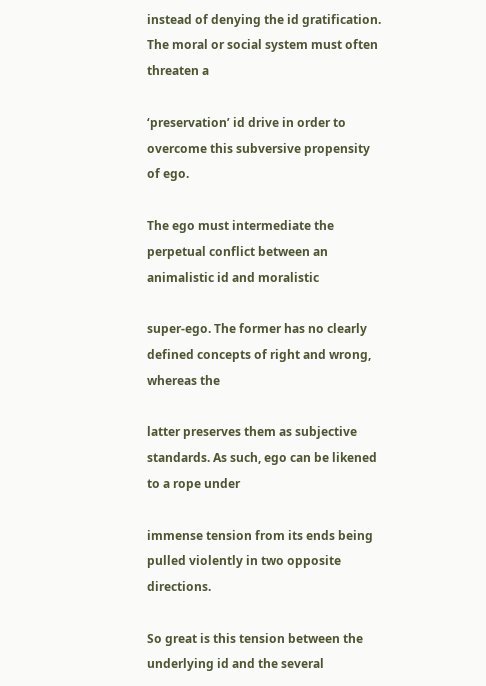instead of denying the id gratification. The moral or social system must often threaten a

‘preservation’ id drive in order to overcome this subversive propensity of ego.

The ego must intermediate the perpetual conflict between an animalistic id and moralistic

super-ego. The former has no clearly defined concepts of right and wrong, whereas the

latter preserves them as subjective standards. As such, ego can be likened to a rope under

immense tension from its ends being pulled violently in two opposite directions.

So great is this tension between the underlying id and the several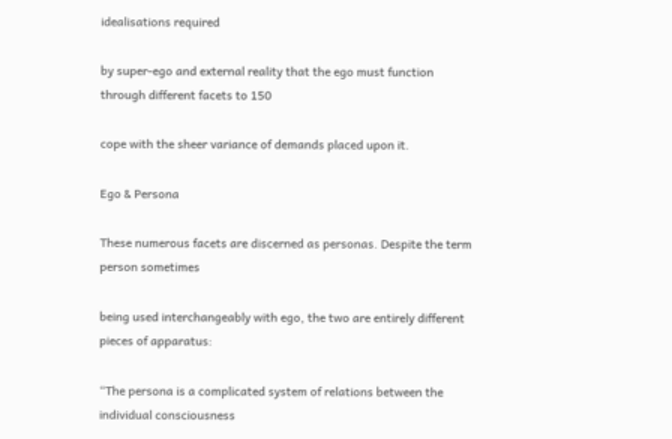idealisations required

by super-ego and external reality that the ego must function through different facets to 150

cope with the sheer variance of demands placed upon it.

Ego & Persona

These numerous facets are discerned as personas. Despite the term person sometimes

being used interchangeably with ego, the two are entirely different pieces of apparatus:

“The persona is a complicated system of relations between the individual consciousness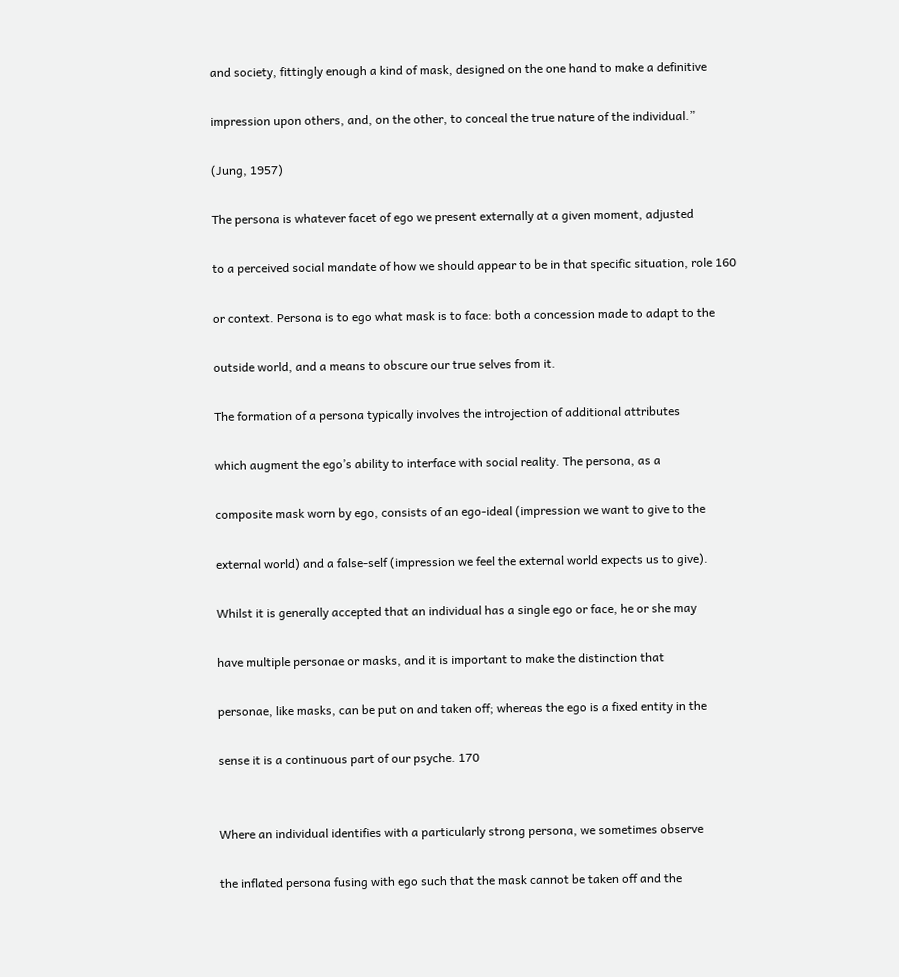and society, fittingly enough a kind of mask, designed on the one hand to make a definitive

impression upon others, and, on the other, to conceal the true nature of the individual.”

(Jung, 1957)

The persona is whatever facet of ego we present externally at a given moment, adjusted

to a perceived social mandate of how we should appear to be in that specific situation, role 160

or context. Persona is to ego what mask is to face: both a concession made to adapt to the

outside world, and a means to obscure our true selves from it.

The formation of a persona typically involves the introjection of additional attributes

which augment the ego’s ability to interface with social reality. The persona, as a

composite mask worn by ego, consists of an ego-ideal (impression we want to give to the

external world) and a false-self (impression we feel the external world expects us to give).

Whilst it is generally accepted that an individual has a single ego or face, he or she may

have multiple personae or masks, and it is important to make the distinction that

personae, like masks, can be put on and taken off; whereas the ego is a fixed entity in the

sense it is a continuous part of our psyche. 170


Where an individual identifies with a particularly strong persona, we sometimes observe

the inflated persona fusing with ego such that the mask cannot be taken off and the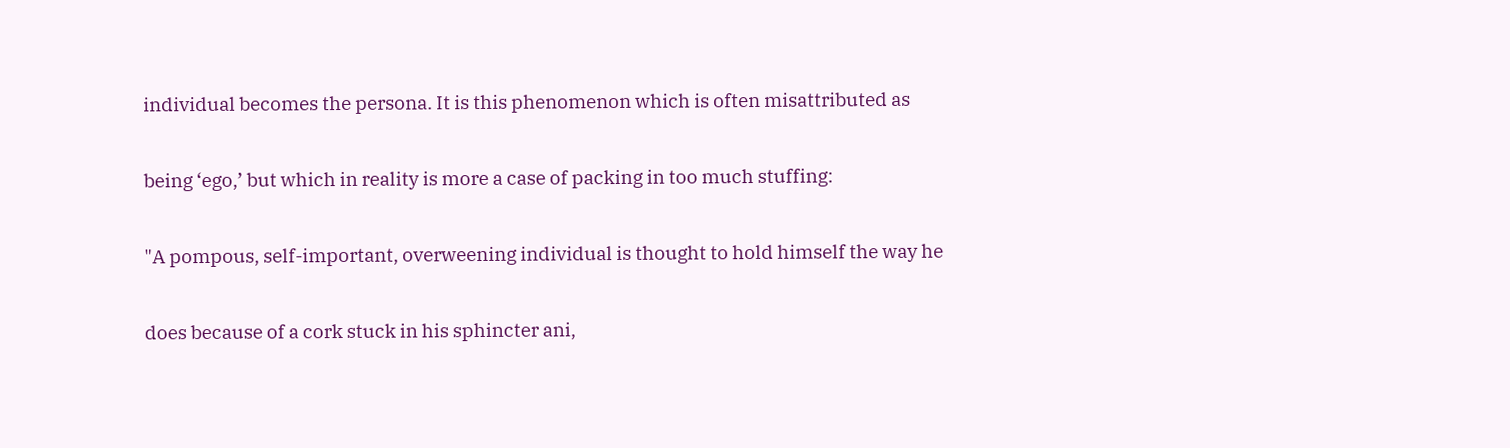individual becomes the persona. It is this phenomenon which is often misattributed as

being ‘ego,’ but which in reality is more a case of packing in too much stuffing:

"A pompous, self-important, overweening individual is thought to hold himself the way he

does because of a cork stuck in his sphincter ani,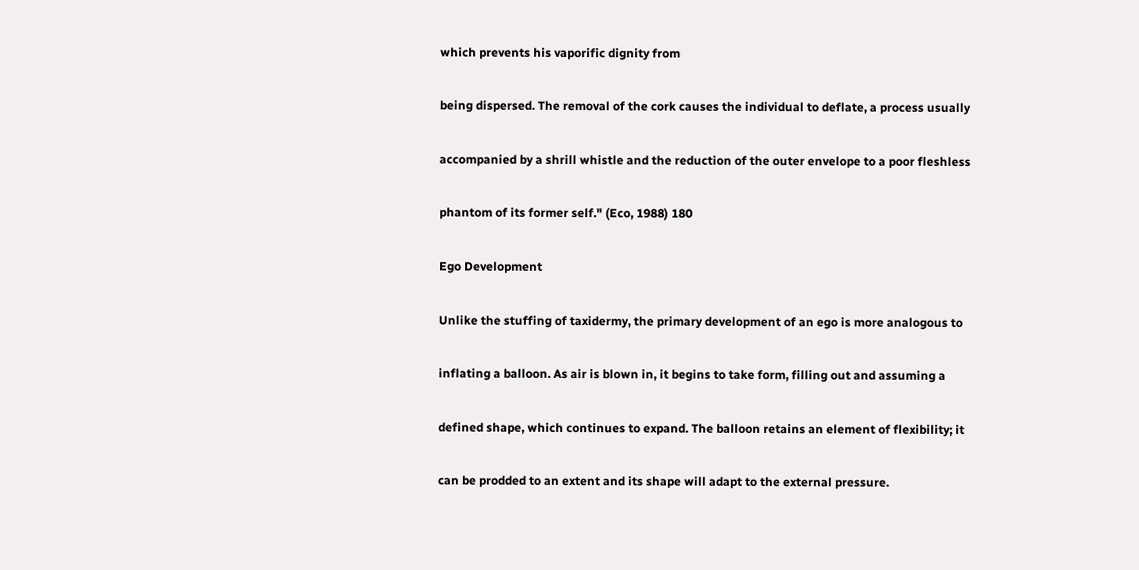which prevents his vaporific dignity from

being dispersed. The removal of the cork causes the individual to deflate, a process usually

accompanied by a shrill whistle and the reduction of the outer envelope to a poor fleshless

phantom of its former self." (Eco, 1988) 180

Ego Development

Unlike the stuffing of taxidermy, the primary development of an ego is more analogous to

inflating a balloon. As air is blown in, it begins to take form, filling out and assuming a

defined shape, which continues to expand. The balloon retains an element of flexibility; it

can be prodded to an extent and its shape will adapt to the external pressure.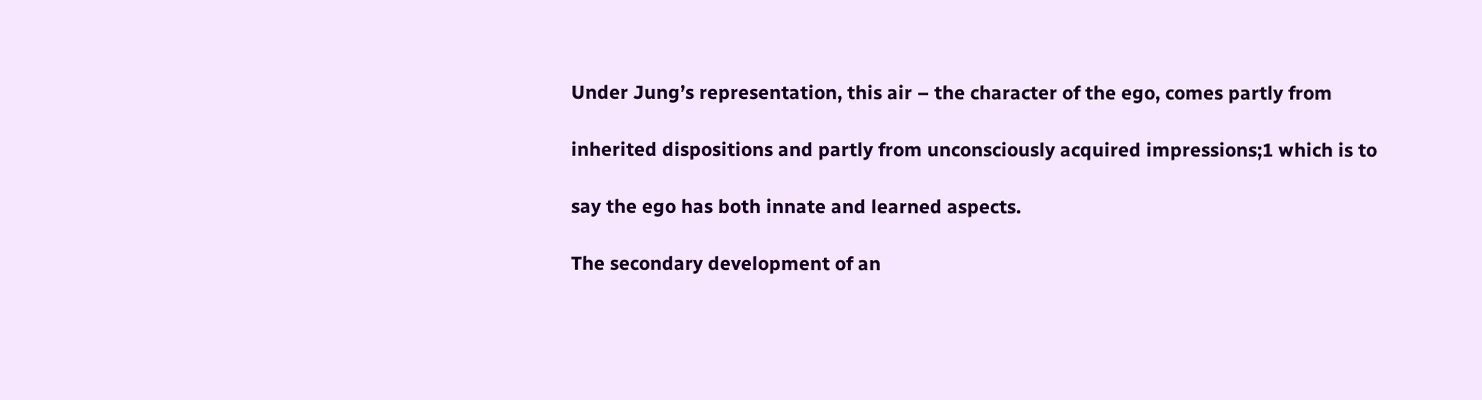Under Jung’s representation, this air – the character of the ego, comes partly from

inherited dispositions and partly from unconsciously acquired impressions;1 which is to

say the ego has both innate and learned aspects.

The secondary development of an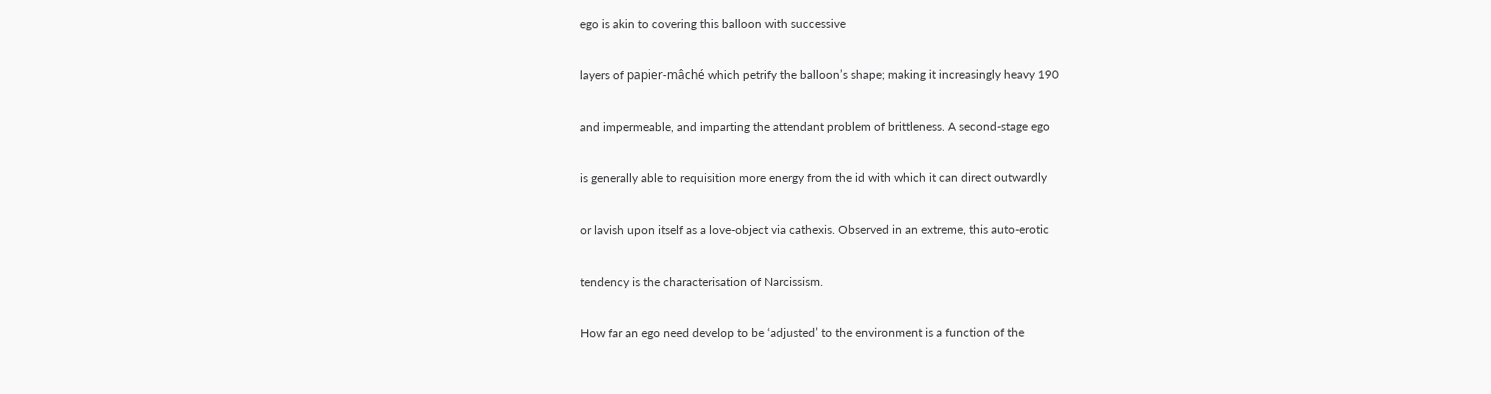ego is akin to covering this balloon with successive

layers of papier-mâché which petrify the balloon’s shape; making it increasingly heavy 190

and impermeable, and imparting the attendant problem of brittleness. A second-stage ego

is generally able to requisition more energy from the id with which it can direct outwardly

or lavish upon itself as a love-object via cathexis. Observed in an extreme, this auto-erotic

tendency is the characterisation of Narcissism.

How far an ego need develop to be ‘adjusted’ to the environment is a function of the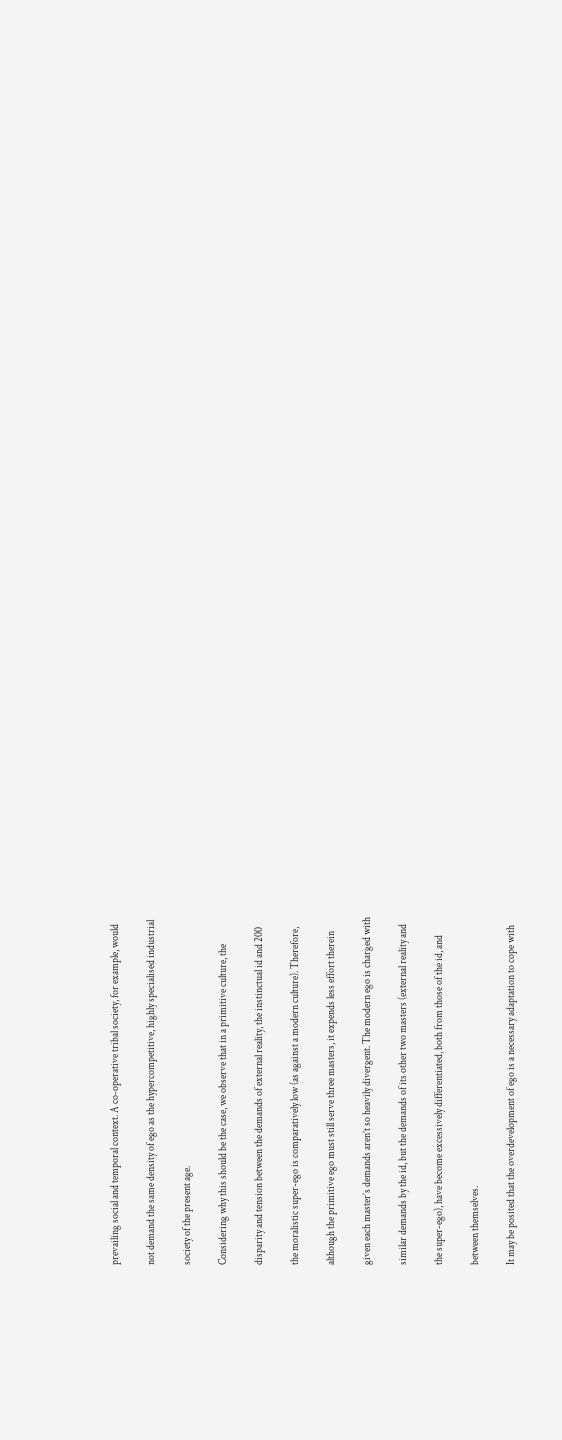prevailing social and temporal context. A co-operative tribal society, for example, would

not demand the same density of ego as the hypercompetitive, highly specialised industrial

society of the present age.

Considering why this should be the case, we observe that in a primitive culture, the

disparity and tension between the demands of external reality, the instinctual id and 200

the moralistic super-ego is comparatively low (as against a modern culture). Therefore,

although the primitive ego must still serve three masters, it expends less effort therein

given each master’s demands aren’t so heavily divergent. The modern ego is charged with

similar demands by the id, but the demands of its other two masters (external reality and

the super-ego), have become excessively differentiated, both from those of the id, and

between themselves.

It may be posited that the overdevelopment of ego is a necessary adaptation to cope with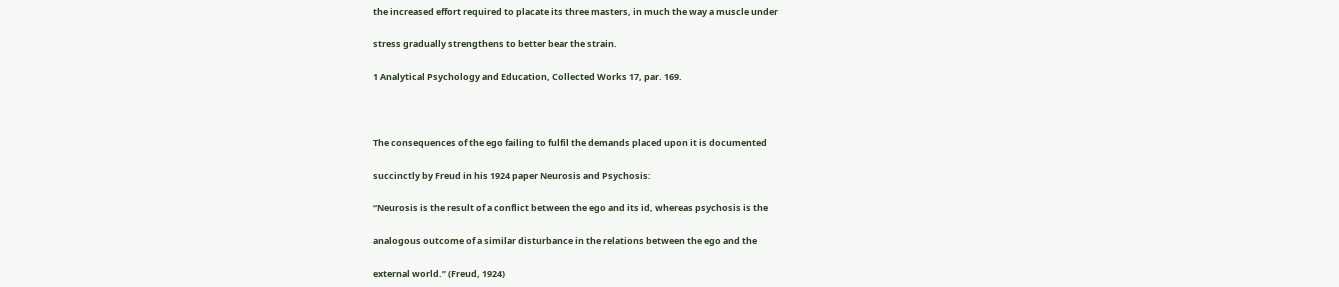the increased effort required to placate its three masters, in much the way a muscle under

stress gradually strengthens to better bear the strain.

1 Analytical Psychology and Education, Collected Works 17, par. 169.



The consequences of the ego failing to fulfil the demands placed upon it is documented

succinctly by Freud in his 1924 paper Neurosis and Psychosis:

“Neurosis is the result of a conflict between the ego and its id, whereas psychosis is the

analogous outcome of a similar disturbance in the relations between the ego and the

external world.” (Freud, 1924)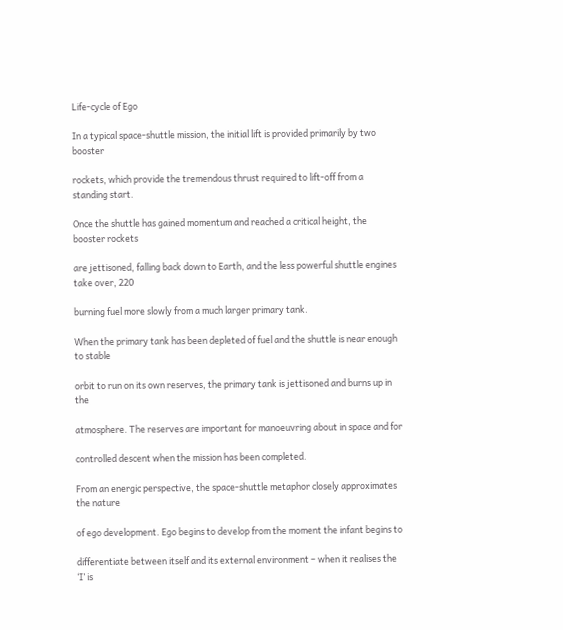Life-cycle of Ego

In a typical space-shuttle mission, the initial lift is provided primarily by two booster

rockets, which provide the tremendous thrust required to lift-off from a standing start.

Once the shuttle has gained momentum and reached a critical height, the booster rockets

are jettisoned, falling back down to Earth, and the less powerful shuttle engines take over, 220

burning fuel more slowly from a much larger primary tank.

When the primary tank has been depleted of fuel and the shuttle is near enough to stable

orbit to run on its own reserves, the primary tank is jettisoned and burns up in the

atmosphere. The reserves are important for manoeuvring about in space and for

controlled descent when the mission has been completed.

From an energic perspective, the space-shuttle metaphor closely approximates the nature

of ego development. Ego begins to develop from the moment the infant begins to

differentiate between itself and its external environment – when it realises the ‘I’ is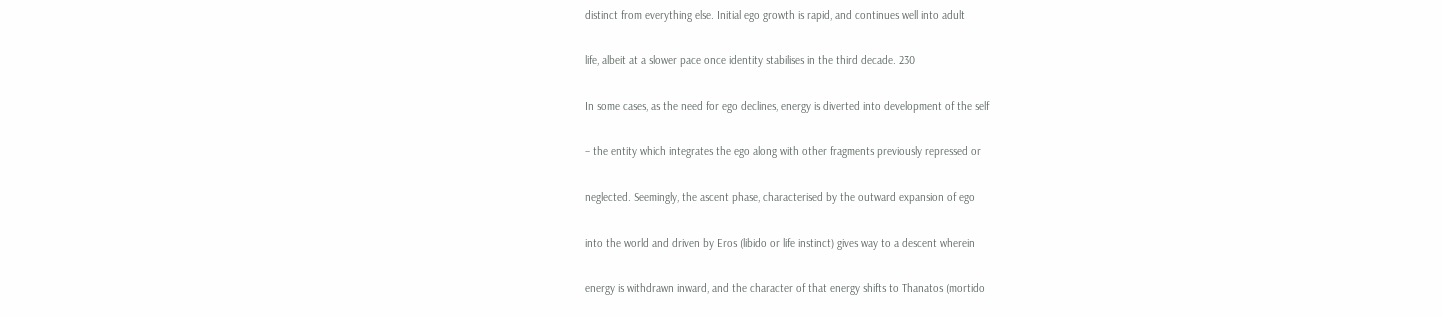distinct from everything else. Initial ego growth is rapid, and continues well into adult

life, albeit at a slower pace once identity stabilises in the third decade. 230

In some cases, as the need for ego declines, energy is diverted into development of the self

– the entity which integrates the ego along with other fragments previously repressed or

neglected. Seemingly, the ascent phase, characterised by the outward expansion of ego

into the world and driven by Eros (libido or life instinct) gives way to a descent wherein

energy is withdrawn inward, and the character of that energy shifts to Thanatos (mortido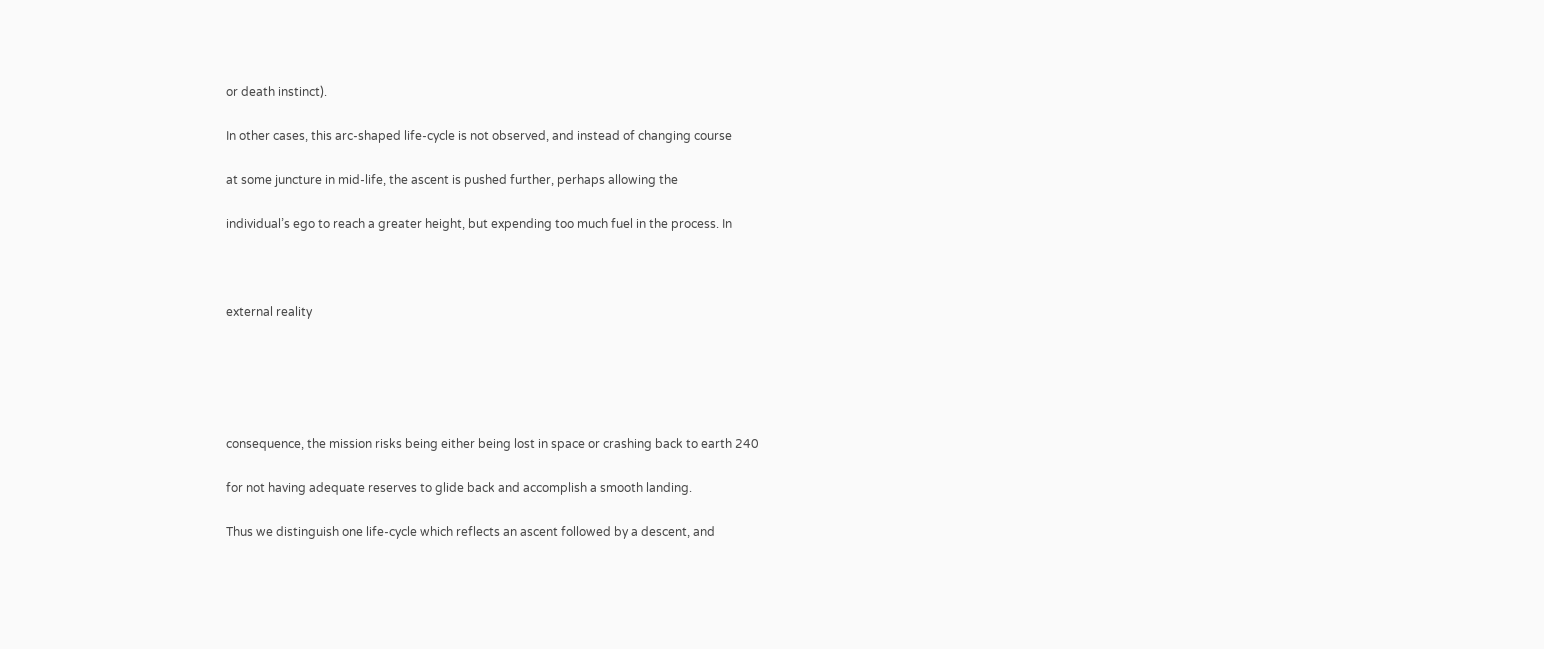or death instinct).

In other cases, this arc-shaped life-cycle is not observed, and instead of changing course

at some juncture in mid-life, the ascent is pushed further, perhaps allowing the

individual’s ego to reach a greater height, but expending too much fuel in the process. In



external reality





consequence, the mission risks being either being lost in space or crashing back to earth 240

for not having adequate reserves to glide back and accomplish a smooth landing.

Thus we distinguish one life-cycle which reflects an ascent followed by a descent, and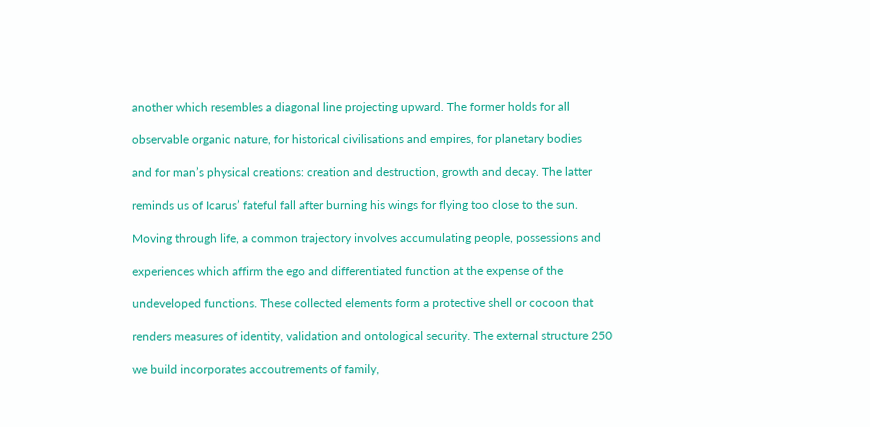another which resembles a diagonal line projecting upward. The former holds for all

observable organic nature, for historical civilisations and empires, for planetary bodies

and for man’s physical creations: creation and destruction, growth and decay. The latter

reminds us of Icarus’ fateful fall after burning his wings for flying too close to the sun.

Moving through life, a common trajectory involves accumulating people, possessions and

experiences which affirm the ego and differentiated function at the expense of the

undeveloped functions. These collected elements form a protective shell or cocoon that

renders measures of identity, validation and ontological security. The external structure 250

we build incorporates accoutrements of family,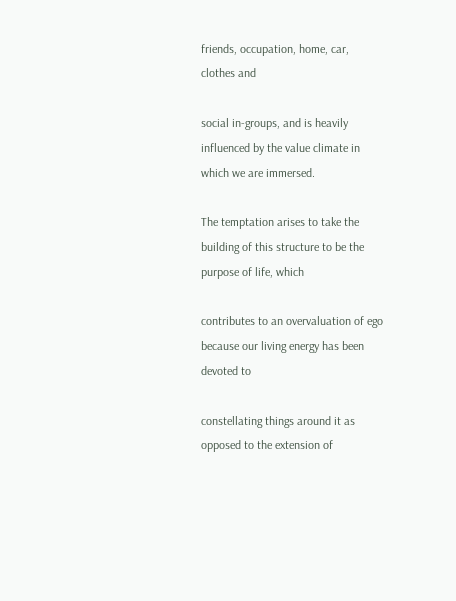friends, occupation, home, car, clothes and

social in-groups, and is heavily influenced by the value climate in which we are immersed.

The temptation arises to take the building of this structure to be the purpose of life, which

contributes to an overvaluation of ego because our living energy has been devoted to

constellating things around it as opposed to the extension of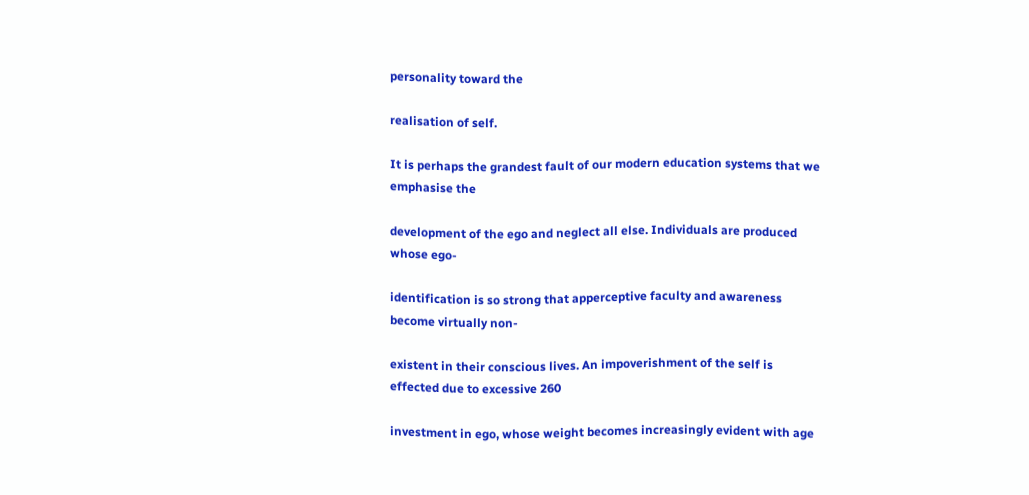personality toward the

realisation of self.

It is perhaps the grandest fault of our modern education systems that we emphasise the

development of the ego and neglect all else. Individuals are produced whose ego-

identification is so strong that apperceptive faculty and awareness become virtually non-

existent in their conscious lives. An impoverishment of the self is effected due to excessive 260

investment in ego, whose weight becomes increasingly evident with age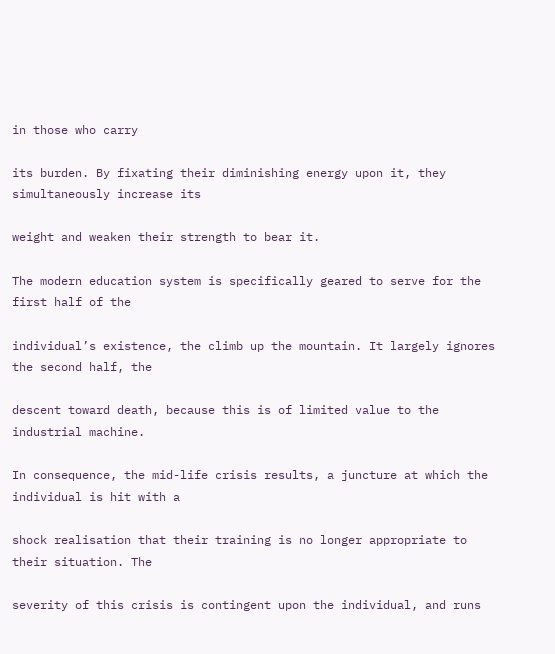in those who carry

its burden. By fixating their diminishing energy upon it, they simultaneously increase its

weight and weaken their strength to bear it.

The modern education system is specifically geared to serve for the first half of the

individual’s existence, the climb up the mountain. It largely ignores the second half, the

descent toward death, because this is of limited value to the industrial machine.

In consequence, the mid-life crisis results, a juncture at which the individual is hit with a

shock realisation that their training is no longer appropriate to their situation. The

severity of this crisis is contingent upon the individual, and runs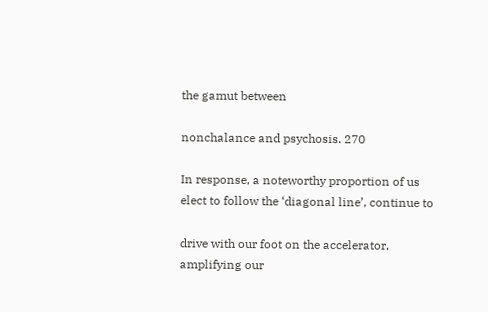the gamut between

nonchalance and psychosis. 270

In response, a noteworthy proportion of us elect to follow the ‘diagonal line’, continue to

drive with our foot on the accelerator, amplifying our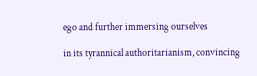ego and further immersing ourselves

in its tyrannical authoritarianism, convincing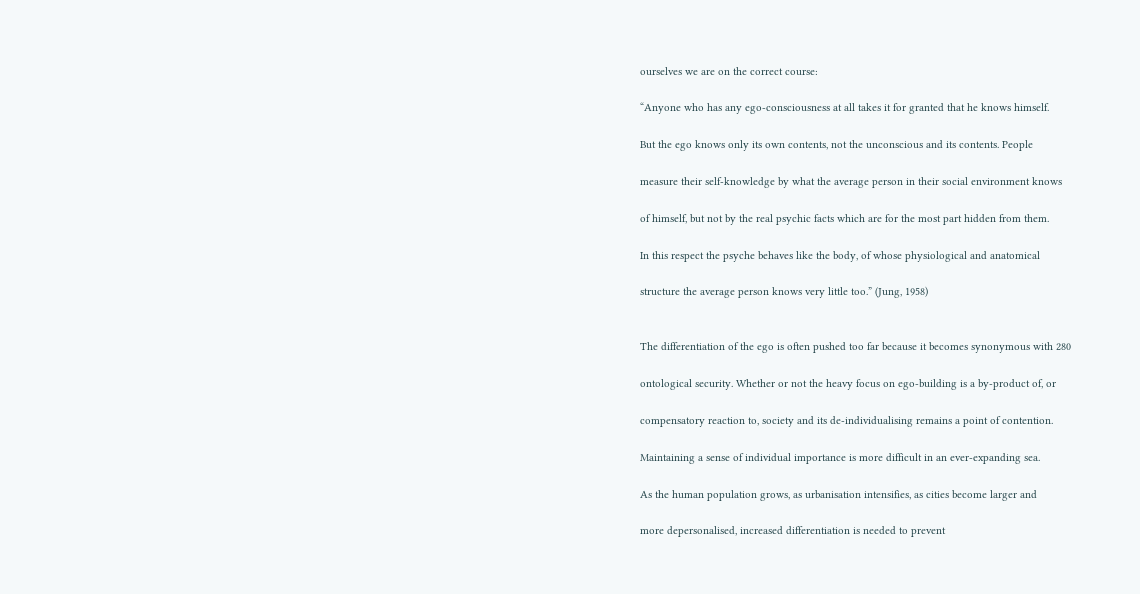ourselves we are on the correct course:

“Anyone who has any ego-consciousness at all takes it for granted that he knows himself.

But the ego knows only its own contents, not the unconscious and its contents. People

measure their self-knowledge by what the average person in their social environment knows

of himself, but not by the real psychic facts which are for the most part hidden from them.

In this respect the psyche behaves like the body, of whose physiological and anatomical

structure the average person knows very little too.” (Jung, 1958)


The differentiation of the ego is often pushed too far because it becomes synonymous with 280

ontological security. Whether or not the heavy focus on ego-building is a by-product of, or

compensatory reaction to, society and its de-individualising remains a point of contention.

Maintaining a sense of individual importance is more difficult in an ever-expanding sea.

As the human population grows, as urbanisation intensifies, as cities become larger and

more depersonalised, increased differentiation is needed to prevent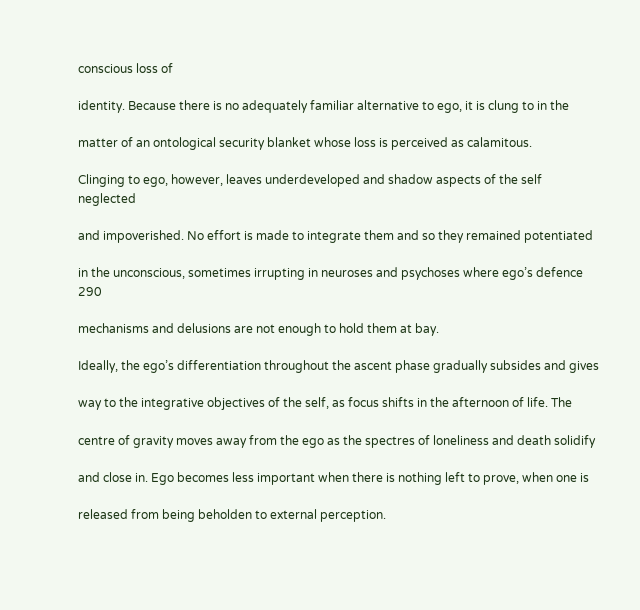conscious loss of

identity. Because there is no adequately familiar alternative to ego, it is clung to in the

matter of an ontological security blanket whose loss is perceived as calamitous.

Clinging to ego, however, leaves underdeveloped and shadow aspects of the self neglected

and impoverished. No effort is made to integrate them and so they remained potentiated

in the unconscious, sometimes irrupting in neuroses and psychoses where ego’s defence 290

mechanisms and delusions are not enough to hold them at bay.

Ideally, the ego’s differentiation throughout the ascent phase gradually subsides and gives

way to the integrative objectives of the self, as focus shifts in the afternoon of life. The

centre of gravity moves away from the ego as the spectres of loneliness and death solidify

and close in. Ego becomes less important when there is nothing left to prove, when one is

released from being beholden to external perception.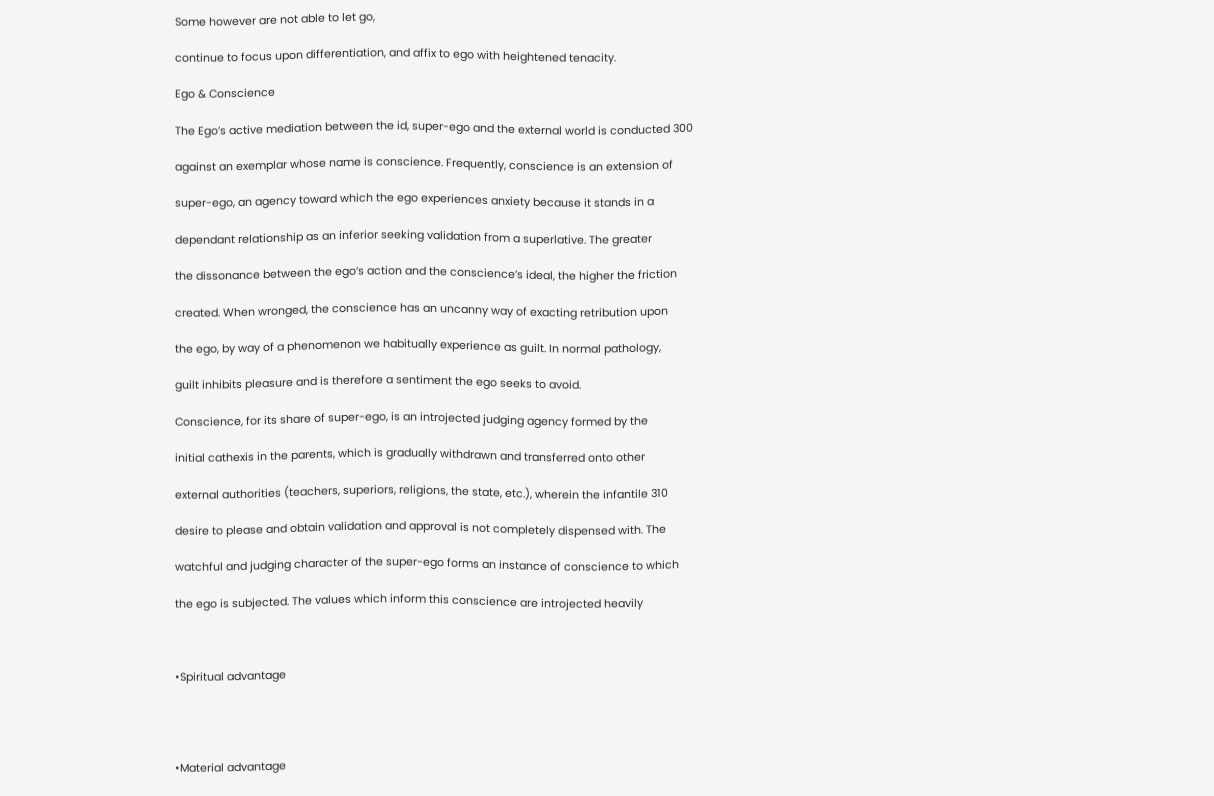Some however are not able to let go,

continue to focus upon differentiation, and affix to ego with heightened tenacity.

Ego & Conscience

The Ego’s active mediation between the id, super-ego and the external world is conducted 300

against an exemplar whose name is conscience. Frequently, conscience is an extension of

super-ego, an agency toward which the ego experiences anxiety because it stands in a

dependant relationship as an inferior seeking validation from a superlative. The greater

the dissonance between the ego’s action and the conscience’s ideal, the higher the friction

created. When wronged, the conscience has an uncanny way of exacting retribution upon

the ego, by way of a phenomenon we habitually experience as guilt. In normal pathology,

guilt inhibits pleasure and is therefore a sentiment the ego seeks to avoid.

Conscience, for its share of super-ego, is an introjected judging agency formed by the

initial cathexis in the parents, which is gradually withdrawn and transferred onto other

external authorities (teachers, superiors, religions, the state, etc.), wherein the infantile 310

desire to please and obtain validation and approval is not completely dispensed with. The

watchful and judging character of the super-ego forms an instance of conscience to which

the ego is subjected. The values which inform this conscience are introjected heavily



•Spiritual advantage




•Material advantage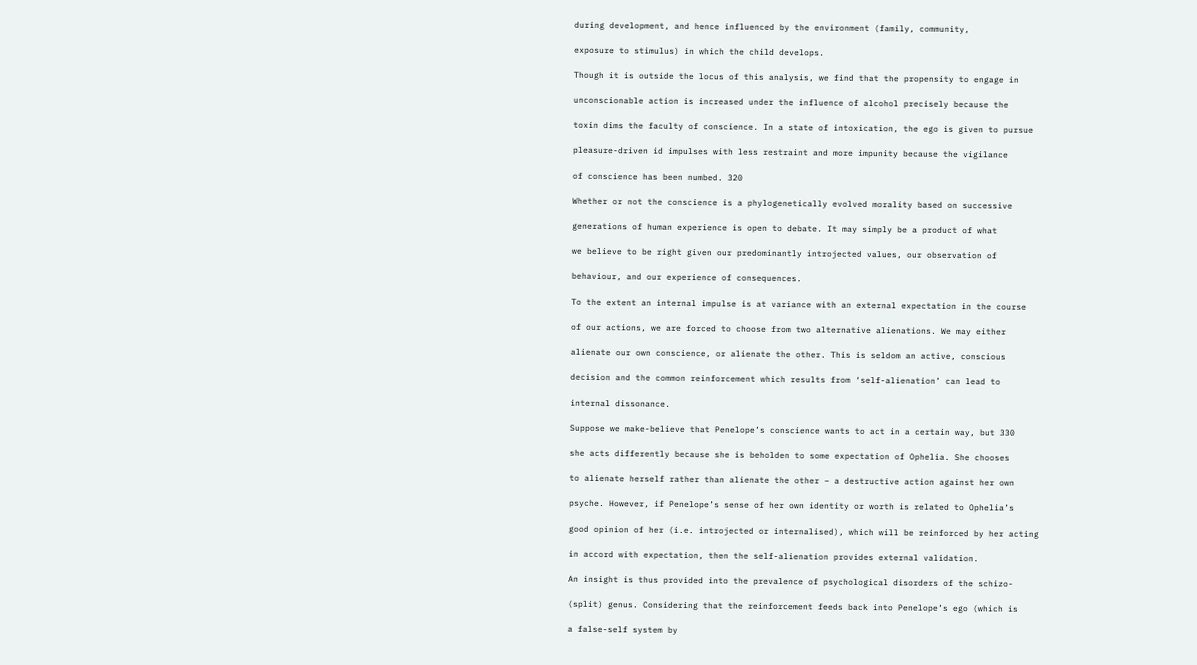during development, and hence influenced by the environment (family, community,

exposure to stimulus) in which the child develops.

Though it is outside the locus of this analysis, we find that the propensity to engage in

unconscionable action is increased under the influence of alcohol precisely because the

toxin dims the faculty of conscience. In a state of intoxication, the ego is given to pursue

pleasure-driven id impulses with less restraint and more impunity because the vigilance

of conscience has been numbed. 320

Whether or not the conscience is a phylogenetically evolved morality based on successive

generations of human experience is open to debate. It may simply be a product of what

we believe to be right given our predominantly introjected values, our observation of

behaviour, and our experience of consequences.

To the extent an internal impulse is at variance with an external expectation in the course

of our actions, we are forced to choose from two alternative alienations. We may either

alienate our own conscience, or alienate the other. This is seldom an active, conscious

decision and the common reinforcement which results from ‘self-alienation’ can lead to

internal dissonance.

Suppose we make-believe that Penelope’s conscience wants to act in a certain way, but 330

she acts differently because she is beholden to some expectation of Ophelia. She chooses

to alienate herself rather than alienate the other – a destructive action against her own

psyche. However, if Penelope’s sense of her own identity or worth is related to Ophelia’s

good opinion of her (i.e. introjected or internalised), which will be reinforced by her acting

in accord with expectation, then the self-alienation provides external validation.

An insight is thus provided into the prevalence of psychological disorders of the schizo-

(split) genus. Considering that the reinforcement feeds back into Penelope’s ego (which is

a false-self system by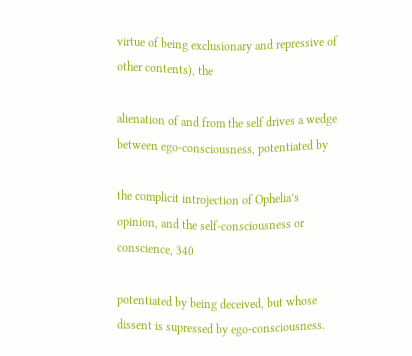virtue of being exclusionary and repressive of other contents), the

alienation of and from the self drives a wedge between ego-consciousness, potentiated by

the complicit introjection of Ophelia’s opinion, and the self-consciousness or conscience, 340

potentiated by being deceived, but whose dissent is supressed by ego-consciousness.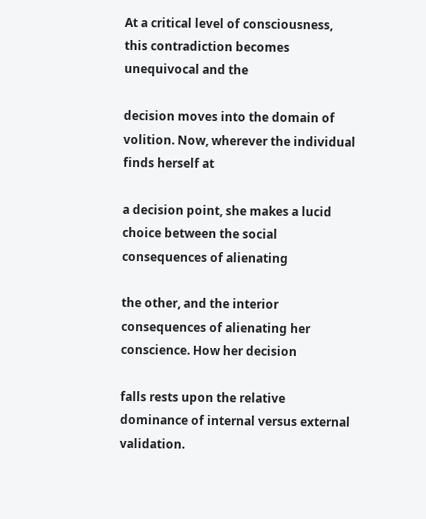At a critical level of consciousness, this contradiction becomes unequivocal and the

decision moves into the domain of volition. Now, wherever the individual finds herself at

a decision point, she makes a lucid choice between the social consequences of alienating

the other, and the interior consequences of alienating her conscience. How her decision

falls rests upon the relative dominance of internal versus external validation.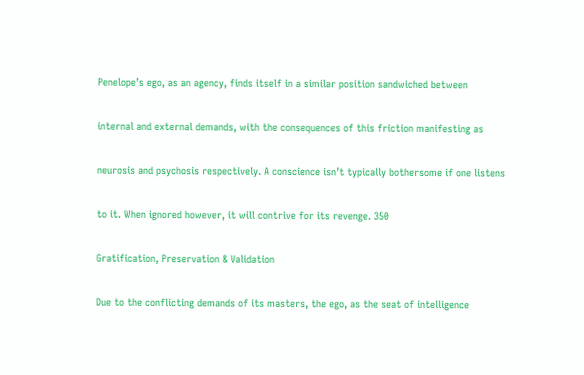Penelope’s ego, as an agency, finds itself in a similar position sandwiched between

internal and external demands, with the consequences of this friction manifesting as

neurosis and psychosis respectively. A conscience isn’t typically bothersome if one listens

to it. When ignored however, it will contrive for its revenge. 350

Gratification, Preservation & Validation

Due to the conflicting demands of its masters, the ego, as the seat of intelligence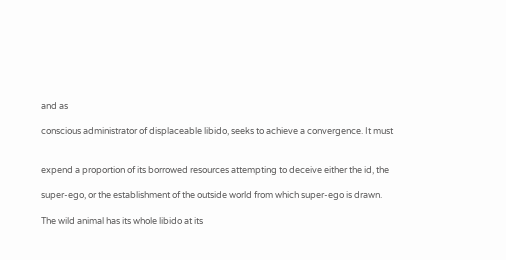and as

conscious administrator of displaceable libido, seeks to achieve a convergence. It must


expend a proportion of its borrowed resources attempting to deceive either the id, the

super-ego, or the establishment of the outside world from which super-ego is drawn.

The wild animal has its whole libido at its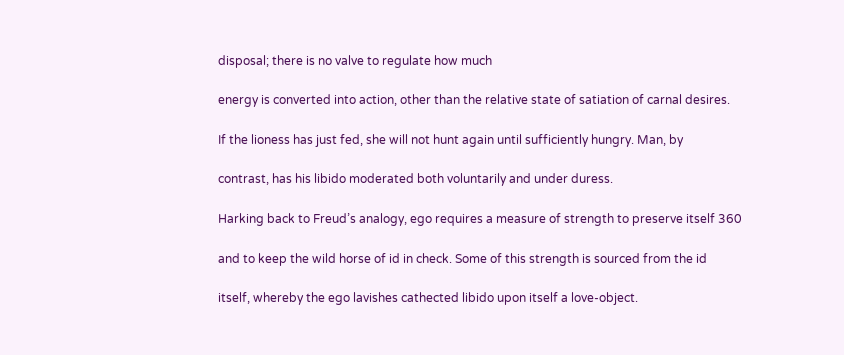disposal; there is no valve to regulate how much

energy is converted into action, other than the relative state of satiation of carnal desires.

If the lioness has just fed, she will not hunt again until sufficiently hungry. Man, by

contrast, has his libido moderated both voluntarily and under duress.

Harking back to Freud’s analogy, ego requires a measure of strength to preserve itself 360

and to keep the wild horse of id in check. Some of this strength is sourced from the id

itself, whereby the ego lavishes cathected libido upon itself a love-object.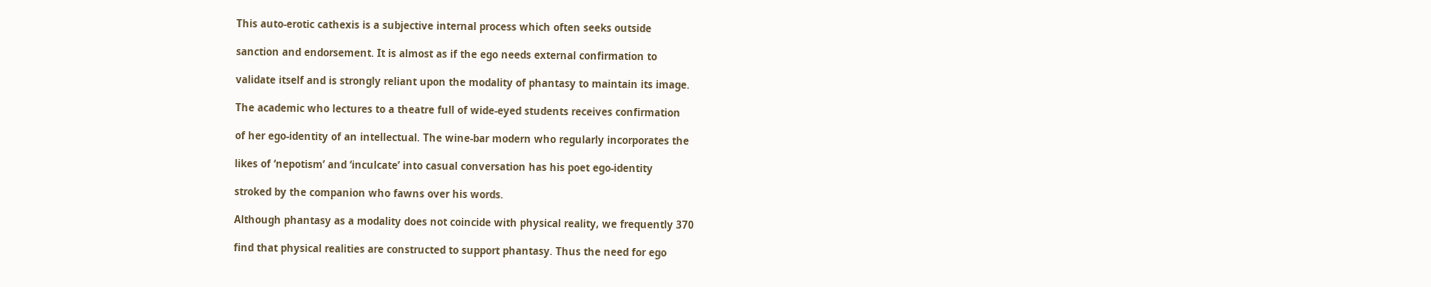This auto-erotic cathexis is a subjective internal process which often seeks outside

sanction and endorsement. It is almost as if the ego needs external confirmation to

validate itself and is strongly reliant upon the modality of phantasy to maintain its image.

The academic who lectures to a theatre full of wide-eyed students receives confirmation

of her ego-identity of an intellectual. The wine-bar modern who regularly incorporates the

likes of ‘nepotism’ and ‘inculcate’ into casual conversation has his poet ego-identity

stroked by the companion who fawns over his words.

Although phantasy as a modality does not coincide with physical reality, we frequently 370

find that physical realities are constructed to support phantasy. Thus the need for ego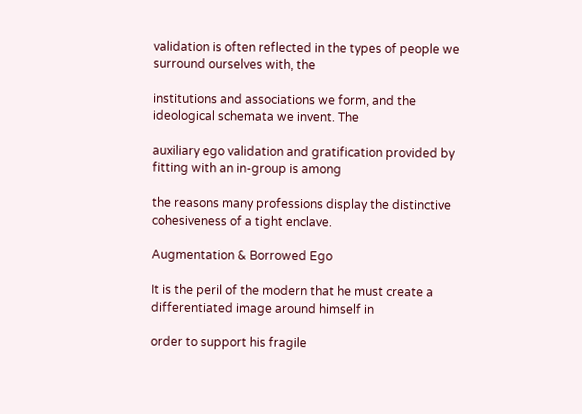validation is often reflected in the types of people we surround ourselves with, the

institutions and associations we form, and the ideological schemata we invent. The

auxiliary ego validation and gratification provided by fitting with an in-group is among

the reasons many professions display the distinctive cohesiveness of a tight enclave.

Augmentation & Borrowed Ego

It is the peril of the modern that he must create a differentiated image around himself in

order to support his fragile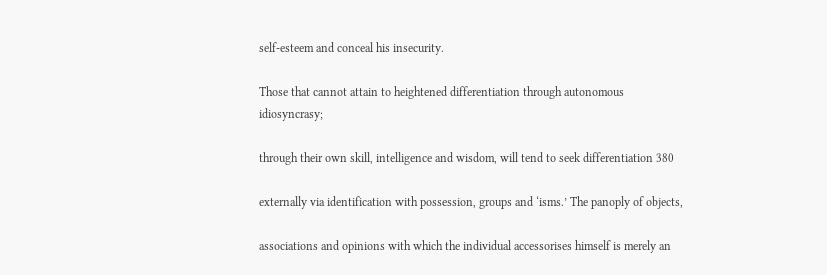self-esteem and conceal his insecurity.

Those that cannot attain to heightened differentiation through autonomous idiosyncrasy;

through their own skill, intelligence and wisdom, will tend to seek differentiation 380

externally via identification with possession, groups and ‘isms.’ The panoply of objects,

associations and opinions with which the individual accessorises himself is merely an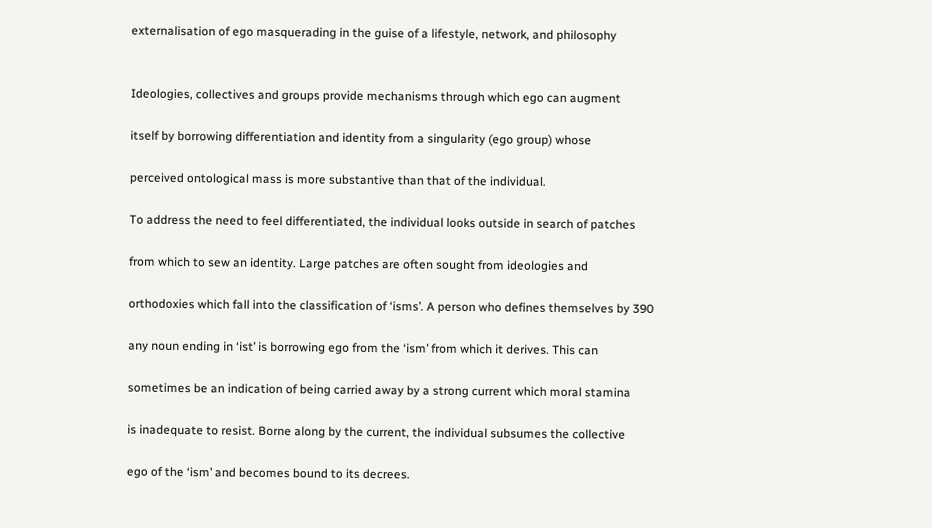externalisation of ego masquerading in the guise of a lifestyle, network, and philosophy


Ideologies, collectives and groups provide mechanisms through which ego can augment

itself by borrowing differentiation and identity from a singularity (ego group) whose

perceived ontological mass is more substantive than that of the individual.

To address the need to feel differentiated, the individual looks outside in search of patches

from which to sew an identity. Large patches are often sought from ideologies and

orthodoxies which fall into the classification of ‘isms’. A person who defines themselves by 390

any noun ending in ‘ist’ is borrowing ego from the ‘ism’ from which it derives. This can

sometimes be an indication of being carried away by a strong current which moral stamina

is inadequate to resist. Borne along by the current, the individual subsumes the collective

ego of the ‘ism’ and becomes bound to its decrees.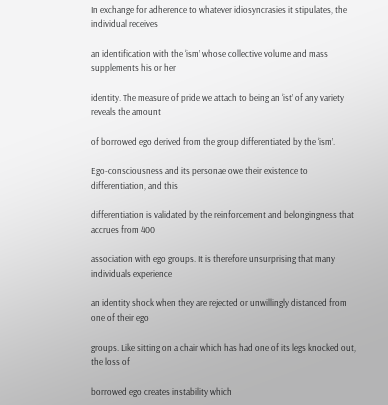In exchange for adherence to whatever idiosyncrasies it stipulates, the individual receives

an identification with the ‘ism’ whose collective volume and mass supplements his or her

identity. The measure of pride we attach to being an ‘ist’ of any variety reveals the amount

of borrowed ego derived from the group differentiated by the ‘ism’.

Ego-consciousness and its personae owe their existence to differentiation, and this

differentiation is validated by the reinforcement and belongingness that accrues from 400

association with ego groups. It is therefore unsurprising that many individuals experience

an identity shock when they are rejected or unwillingly distanced from one of their ego

groups. Like sitting on a chair which has had one of its legs knocked out, the loss of

borrowed ego creates instability which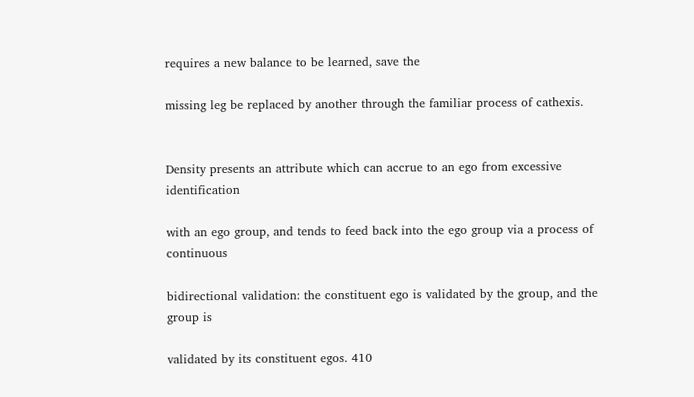requires a new balance to be learned, save the

missing leg be replaced by another through the familiar process of cathexis.


Density presents an attribute which can accrue to an ego from excessive identification

with an ego group, and tends to feed back into the ego group via a process of continuous

bidirectional validation: the constituent ego is validated by the group, and the group is

validated by its constituent egos. 410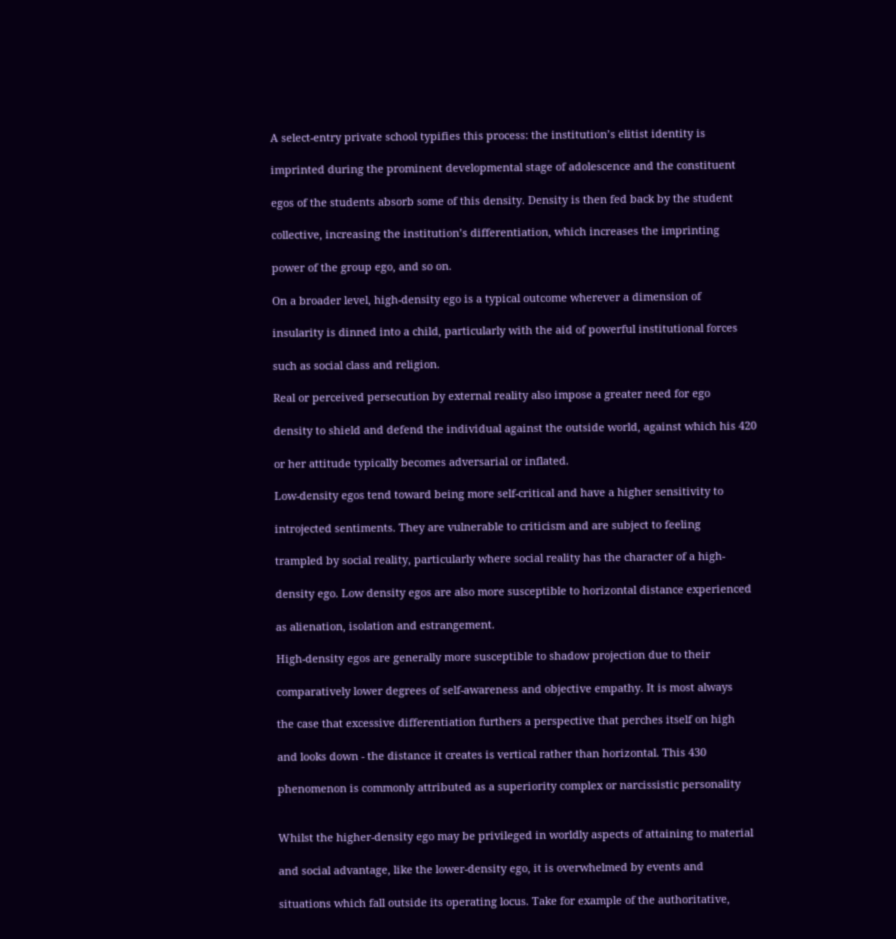A select-entry private school typifies this process: the institution’s elitist identity is

imprinted during the prominent developmental stage of adolescence and the constituent

egos of the students absorb some of this density. Density is then fed back by the student

collective, increasing the institution’s differentiation, which increases the imprinting

power of the group ego, and so on.

On a broader level, high-density ego is a typical outcome wherever a dimension of

insularity is dinned into a child, particularly with the aid of powerful institutional forces

such as social class and religion.

Real or perceived persecution by external reality also impose a greater need for ego

density to shield and defend the individual against the outside world, against which his 420

or her attitude typically becomes adversarial or inflated.

Low-density egos tend toward being more self-critical and have a higher sensitivity to

introjected sentiments. They are vulnerable to criticism and are subject to feeling

trampled by social reality, particularly where social reality has the character of a high-

density ego. Low density egos are also more susceptible to horizontal distance experienced

as alienation, isolation and estrangement.

High-density egos are generally more susceptible to shadow projection due to their

comparatively lower degrees of self-awareness and objective empathy. It is most always

the case that excessive differentiation furthers a perspective that perches itself on high

and looks down - the distance it creates is vertical rather than horizontal. This 430

phenomenon is commonly attributed as a superiority complex or narcissistic personality


Whilst the higher-density ego may be privileged in worldly aspects of attaining to material

and social advantage, like the lower-density ego, it is overwhelmed by events and

situations which fall outside its operating locus. Take for example of the authoritative,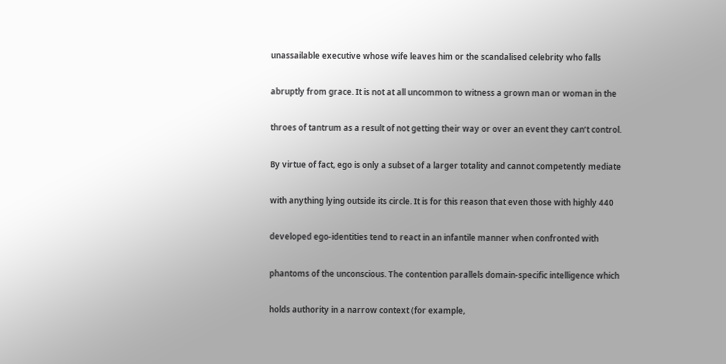unassailable executive whose wife leaves him or the scandalised celebrity who falls

abruptly from grace. It is not at all uncommon to witness a grown man or woman in the

throes of tantrum as a result of not getting their way or over an event they can’t control.

By virtue of fact, ego is only a subset of a larger totality and cannot competently mediate

with anything lying outside its circle. It is for this reason that even those with highly 440

developed ego-identities tend to react in an infantile manner when confronted with

phantoms of the unconscious. The contention parallels domain-specific intelligence which

holds authority in a narrow context (for example,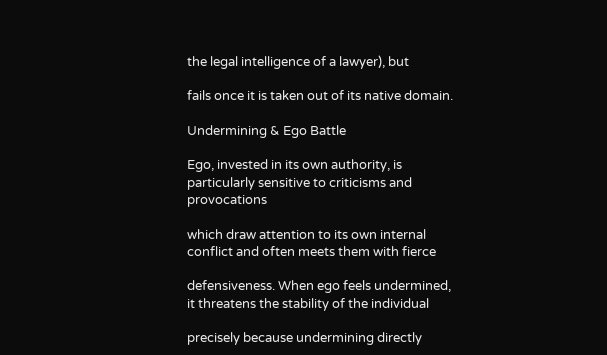the legal intelligence of a lawyer), but

fails once it is taken out of its native domain.

Undermining & Ego Battle

Ego, invested in its own authority, is particularly sensitive to criticisms and provocations

which draw attention to its own internal conflict and often meets them with fierce

defensiveness. When ego feels undermined, it threatens the stability of the individual

precisely because undermining directly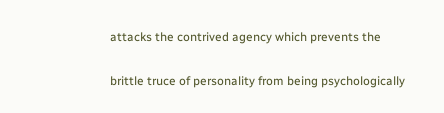attacks the contrived agency which prevents the

brittle truce of personality from being psychologically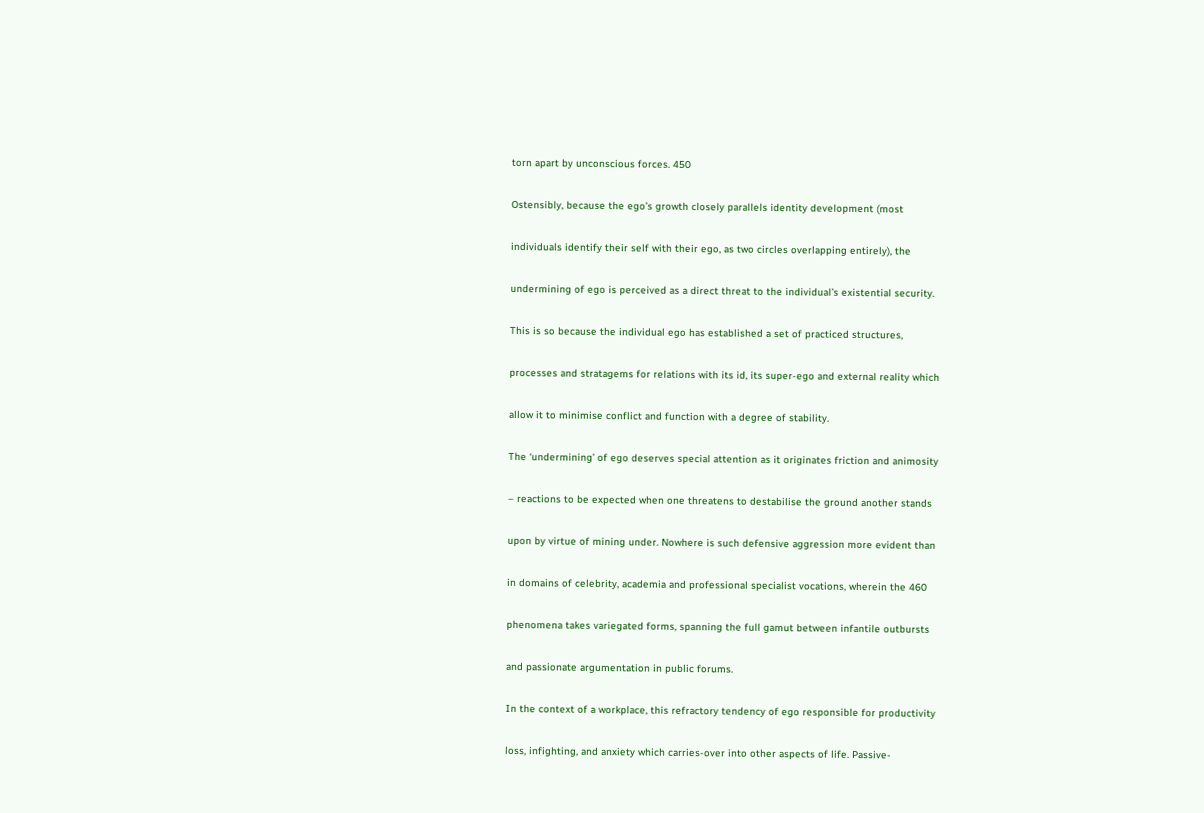torn apart by unconscious forces. 450

Ostensibly, because the ego’s growth closely parallels identity development (most

individuals identify their self with their ego, as two circles overlapping entirely), the

undermining of ego is perceived as a direct threat to the individual’s existential security.

This is so because the individual ego has established a set of practiced structures,

processes and stratagems for relations with its id, its super-ego and external reality which

allow it to minimise conflict and function with a degree of stability.

The ‘undermining’ of ego deserves special attention as it originates friction and animosity

– reactions to be expected when one threatens to destabilise the ground another stands

upon by virtue of mining under. Nowhere is such defensive aggression more evident than

in domains of celebrity, academia and professional specialist vocations, wherein the 460

phenomena takes variegated forms, spanning the full gamut between infantile outbursts

and passionate argumentation in public forums.

In the context of a workplace, this refractory tendency of ego responsible for productivity

loss, infighting, and anxiety which carries-over into other aspects of life. Passive-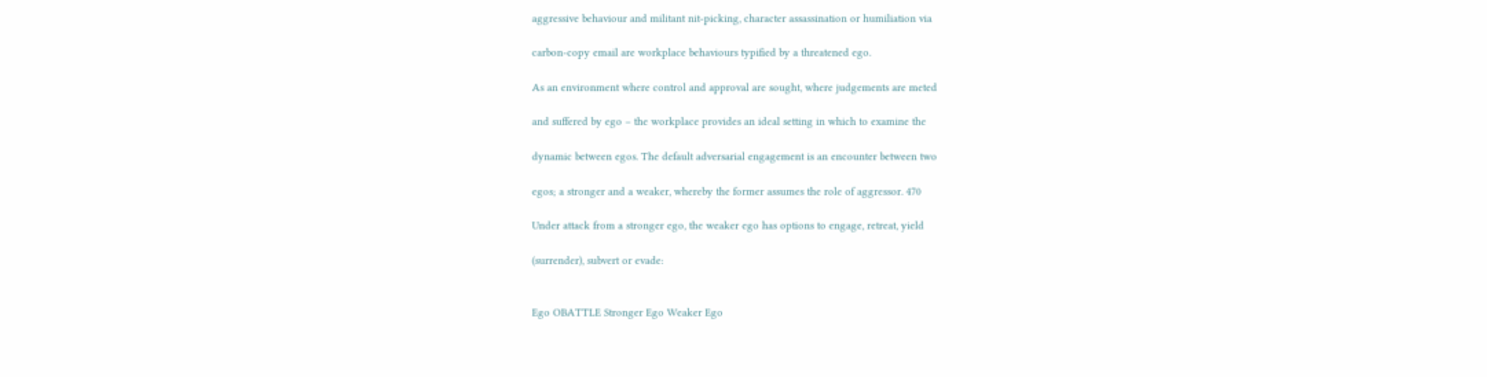aggressive behaviour and militant nit-picking, character assassination or humiliation via

carbon-copy email are workplace behaviours typified by a threatened ego.

As an environment where control and approval are sought, where judgements are meted

and suffered by ego – the workplace provides an ideal setting in which to examine the

dynamic between egos. The default adversarial engagement is an encounter between two

egos; a stronger and a weaker, whereby the former assumes the role of aggressor. 470

Under attack from a stronger ego, the weaker ego has options to engage, retreat, yield

(surrender), subvert or evade:


Ego OBATTLE Stronger Ego Weaker Ego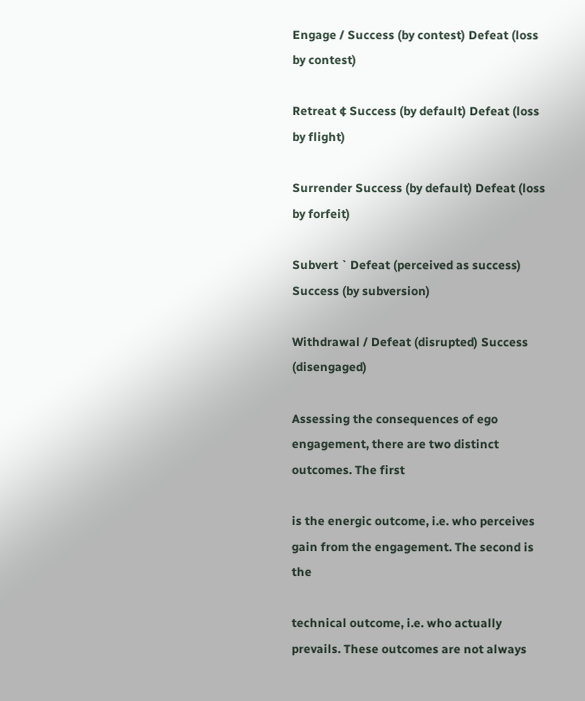Engage / Success (by contest) Defeat (loss by contest)

Retreat ¢ Success (by default) Defeat (loss by flight)

Surrender Success (by default) Defeat (loss by forfeit)

Subvert ` Defeat (perceived as success) Success (by subversion)

Withdrawal / Defeat (disrupted) Success (disengaged)

Assessing the consequences of ego engagement, there are two distinct outcomes. The first

is the energic outcome, i.e. who perceives gain from the engagement. The second is the

technical outcome, i.e. who actually prevails. These outcomes are not always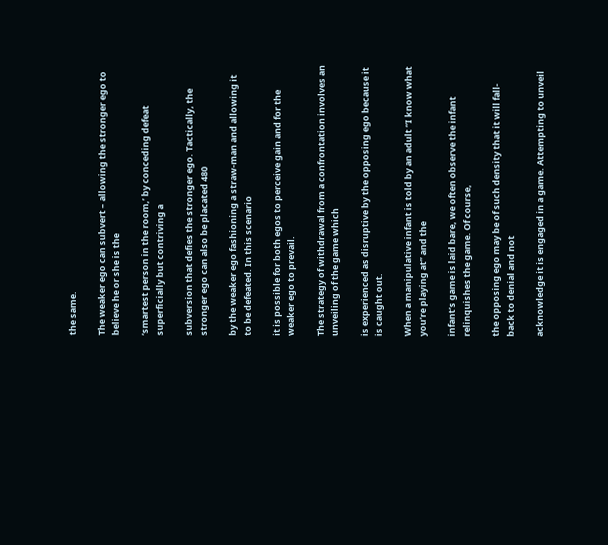the same.

The weaker ego can subvert – allowing the stronger ego to believe he or she is the

‘smartest person in the room,’ by conceding defeat superficially but contriving a

subversion that defies the stronger ego. Tactically, the stronger ego can also be placated 480

by the weaker ego fashioning a straw-man and allowing it to be defeated. In this scenario

it is possible for both egos to perceive gain and for the weaker ego to prevail.

The strategy of withdrawal from a confrontation involves an unveiling of the game which

is experienced as disruptive by the opposing ego because it is caught out.

When a manipulative infant is told by an adult “I know what you’re playing at” and the

infant’s game is laid bare, we often observe the infant relinquishes the game. Of course,

the opposing ego may be of such density that it will fall-back to denial and not

acknowledge it is engaged in a game. Attempting to unveil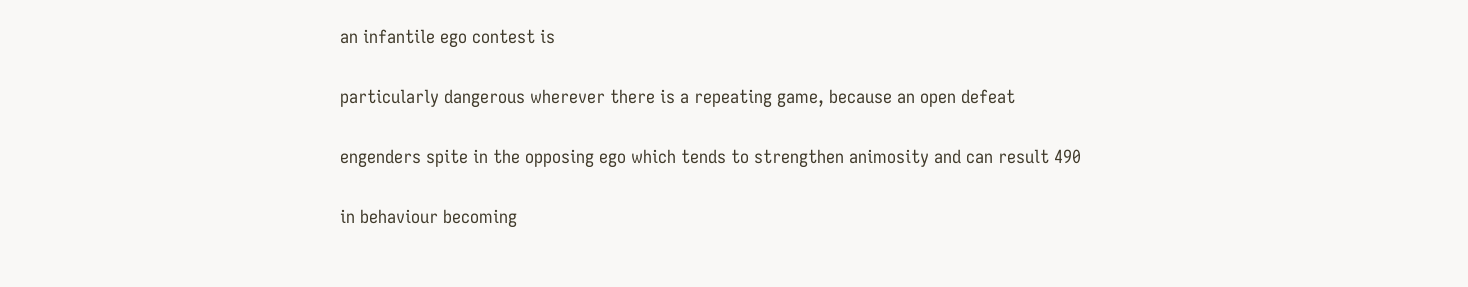an infantile ego contest is

particularly dangerous wherever there is a repeating game, because an open defeat

engenders spite in the opposing ego which tends to strengthen animosity and can result 490

in behaviour becoming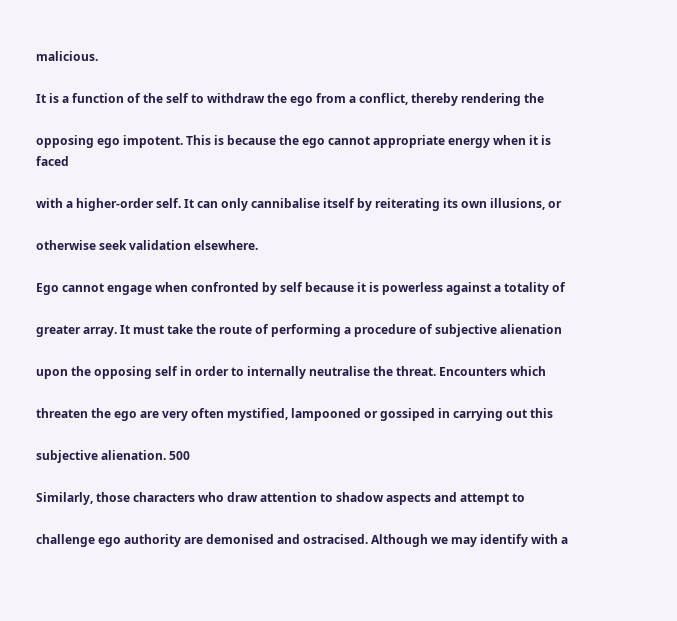malicious.

It is a function of the self to withdraw the ego from a conflict, thereby rendering the

opposing ego impotent. This is because the ego cannot appropriate energy when it is faced

with a higher-order self. It can only cannibalise itself by reiterating its own illusions, or

otherwise seek validation elsewhere.

Ego cannot engage when confronted by self because it is powerless against a totality of

greater array. It must take the route of performing a procedure of subjective alienation

upon the opposing self in order to internally neutralise the threat. Encounters which

threaten the ego are very often mystified, lampooned or gossiped in carrying out this

subjective alienation. 500

Similarly, those characters who draw attention to shadow aspects and attempt to

challenge ego authority are demonised and ostracised. Although we may identify with a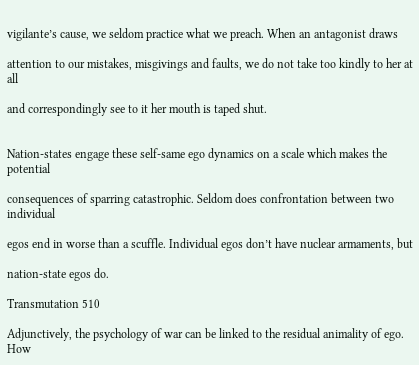vigilante’s cause, we seldom practice what we preach. When an antagonist draws

attention to our mistakes, misgivings and faults, we do not take too kindly to her at all

and correspondingly see to it her mouth is taped shut.


Nation-states engage these self-same ego dynamics on a scale which makes the potential

consequences of sparring catastrophic. Seldom does confrontation between two individual

egos end in worse than a scuffle. Individual egos don’t have nuclear armaments, but

nation-state egos do.

Transmutation 510

Adjunctively, the psychology of war can be linked to the residual animality of ego. How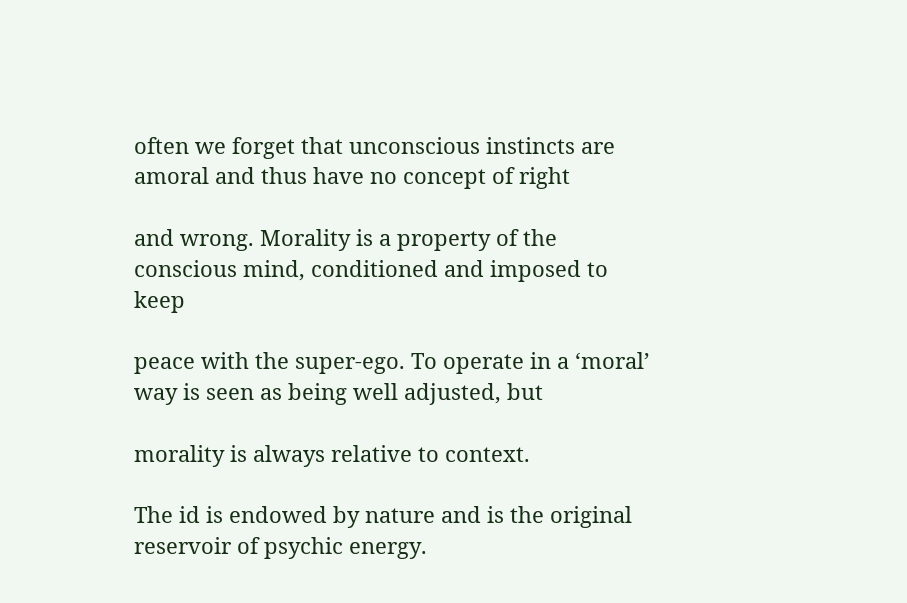often we forget that unconscious instincts are amoral and thus have no concept of right

and wrong. Morality is a property of the conscious mind, conditioned and imposed to keep

peace with the super-ego. To operate in a ‘moral’ way is seen as being well adjusted, but

morality is always relative to context.

The id is endowed by nature and is the original reservoir of psychic energy.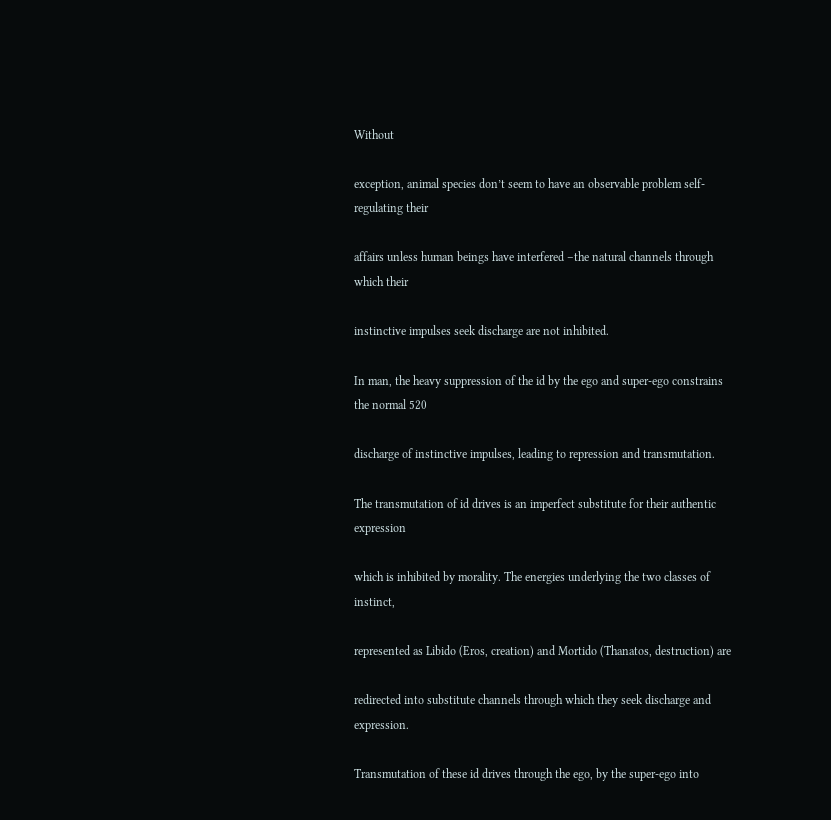Without

exception, animal species don’t seem to have an observable problem self-regulating their

affairs unless human beings have interfered –the natural channels through which their

instinctive impulses seek discharge are not inhibited.

In man, the heavy suppression of the id by the ego and super-ego constrains the normal 520

discharge of instinctive impulses, leading to repression and transmutation.

The transmutation of id drives is an imperfect substitute for their authentic expression

which is inhibited by morality. The energies underlying the two classes of instinct,

represented as Libido (Eros, creation) and Mortido (Thanatos, destruction) are

redirected into substitute channels through which they seek discharge and expression.

Transmutation of these id drives through the ego, by the super-ego into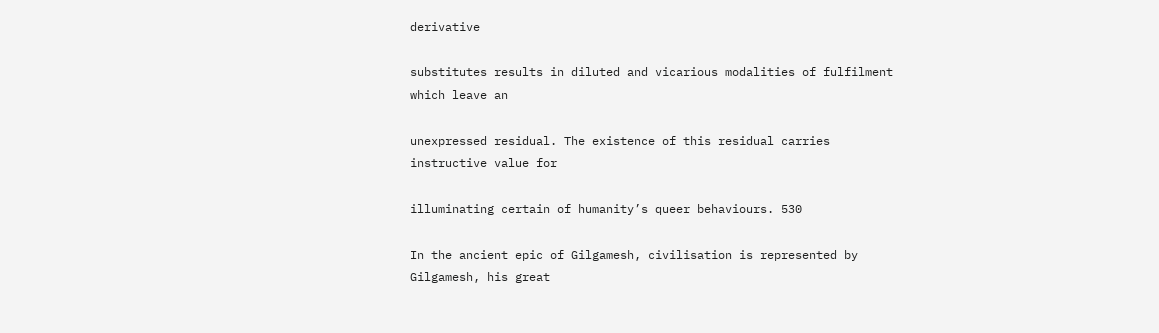derivative

substitutes results in diluted and vicarious modalities of fulfilment which leave an

unexpressed residual. The existence of this residual carries instructive value for

illuminating certain of humanity’s queer behaviours. 530

In the ancient epic of Gilgamesh, civilisation is represented by Gilgamesh, his great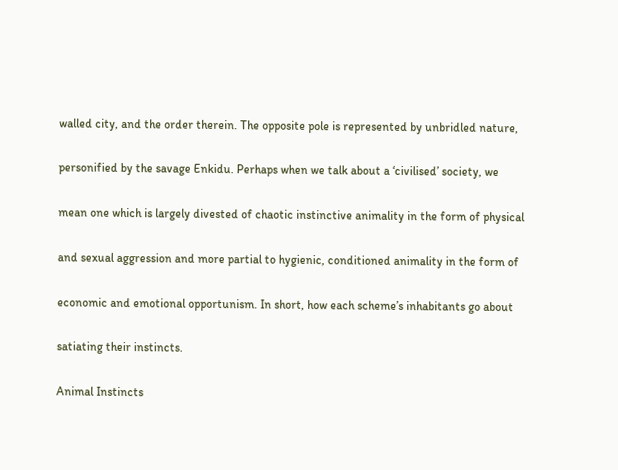walled city, and the order therein. The opposite pole is represented by unbridled nature,

personified by the savage Enkidu. Perhaps when we talk about a ‘civilised’ society, we

mean one which is largely divested of chaotic instinctive animality in the form of physical

and sexual aggression and more partial to hygienic, conditioned animality in the form of

economic and emotional opportunism. In short, how each scheme’s inhabitants go about

satiating their instincts.

Animal Instincts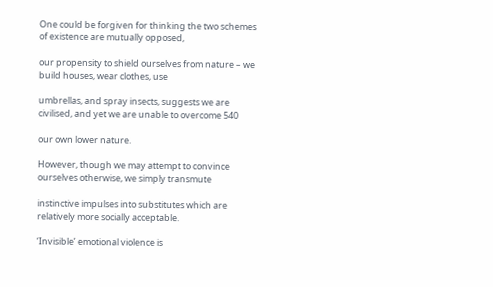One could be forgiven for thinking the two schemes of existence are mutually opposed,

our propensity to shield ourselves from nature – we build houses, wear clothes, use

umbrellas, and spray insects, suggests we are civilised, and yet we are unable to overcome 540

our own lower nature.

However, though we may attempt to convince ourselves otherwise, we simply transmute

instinctive impulses into substitutes which are relatively more socially acceptable.

‘Invisible’ emotional violence is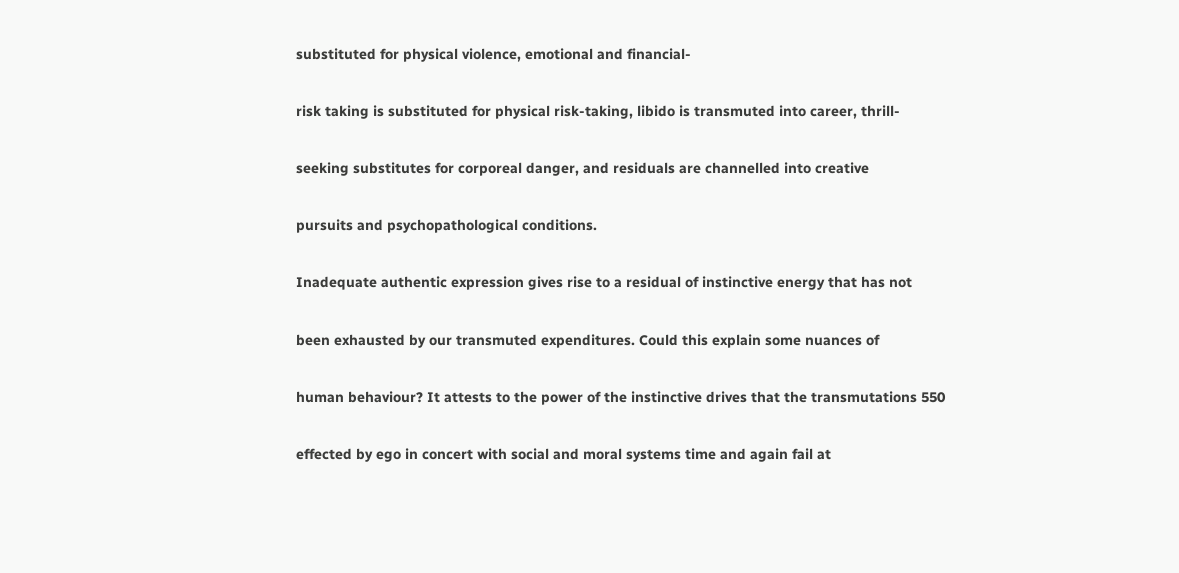substituted for physical violence, emotional and financial-

risk taking is substituted for physical risk-taking, libido is transmuted into career, thrill-

seeking substitutes for corporeal danger, and residuals are channelled into creative

pursuits and psychopathological conditions.

Inadequate authentic expression gives rise to a residual of instinctive energy that has not

been exhausted by our transmuted expenditures. Could this explain some nuances of

human behaviour? It attests to the power of the instinctive drives that the transmutations 550

effected by ego in concert with social and moral systems time and again fail at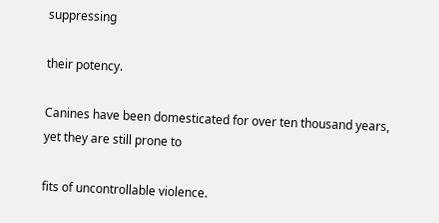suppressing

their potency.

Canines have been domesticated for over ten thousand years, yet they are still prone to

fits of uncontrollable violence.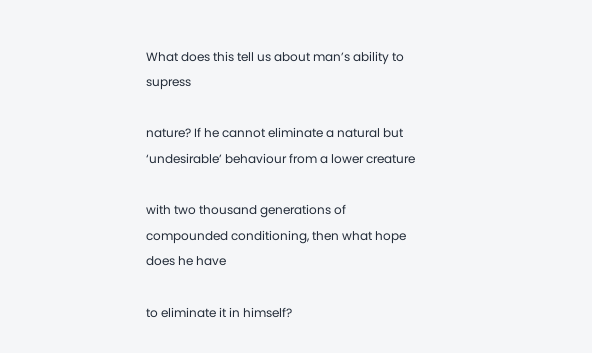What does this tell us about man’s ability to supress

nature? If he cannot eliminate a natural but ‘undesirable’ behaviour from a lower creature

with two thousand generations of compounded conditioning, then what hope does he have

to eliminate it in himself?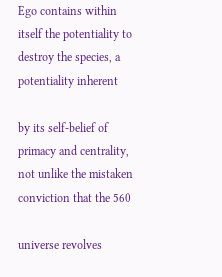Ego contains within itself the potentiality to destroy the species, a potentiality inherent

by its self-belief of primacy and centrality, not unlike the mistaken conviction that the 560

universe revolves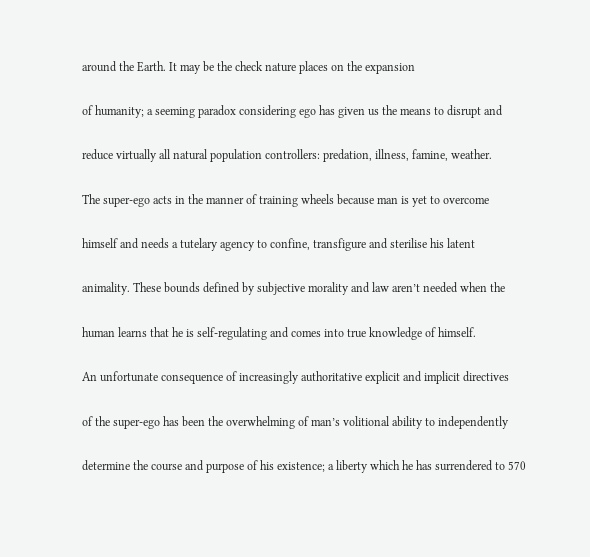around the Earth. It may be the check nature places on the expansion

of humanity; a seeming paradox considering ego has given us the means to disrupt and

reduce virtually all natural population controllers: predation, illness, famine, weather.

The super-ego acts in the manner of training wheels because man is yet to overcome

himself and needs a tutelary agency to confine, transfigure and sterilise his latent

animality. These bounds defined by subjective morality and law aren’t needed when the

human learns that he is self-regulating and comes into true knowledge of himself.

An unfortunate consequence of increasingly authoritative explicit and implicit directives

of the super-ego has been the overwhelming of man’s volitional ability to independently

determine the course and purpose of his existence; a liberty which he has surrendered to 570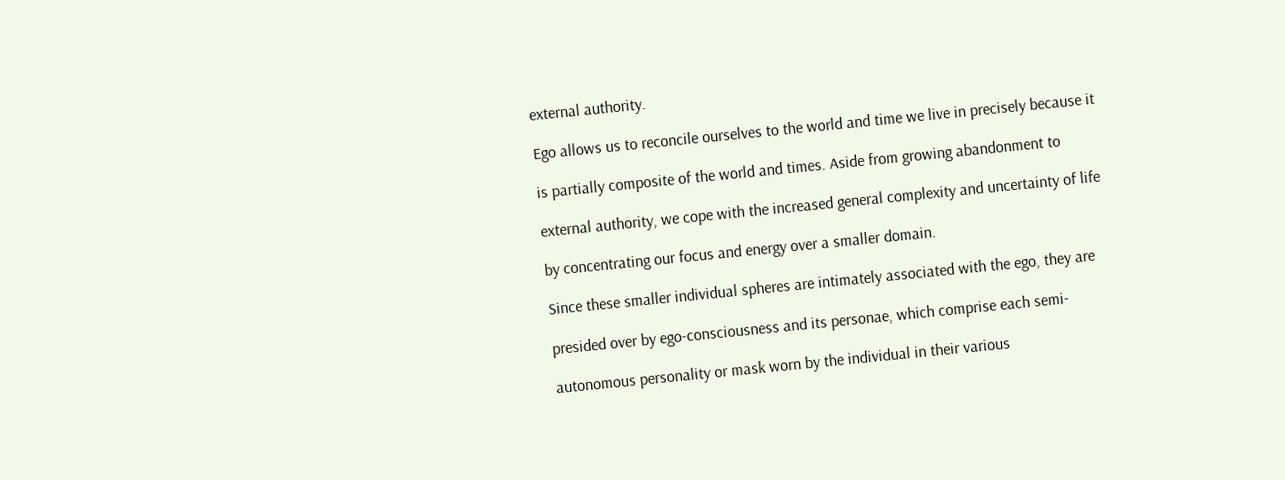external authority.

Ego allows us to reconcile ourselves to the world and time we live in precisely because it

is partially composite of the world and times. Aside from growing abandonment to

external authority, we cope with the increased general complexity and uncertainty of life

by concentrating our focus and energy over a smaller domain.

Since these smaller individual spheres are intimately associated with the ego, they are

presided over by ego-consciousness and its personae, which comprise each semi-

autonomous personality or mask worn by the individual in their various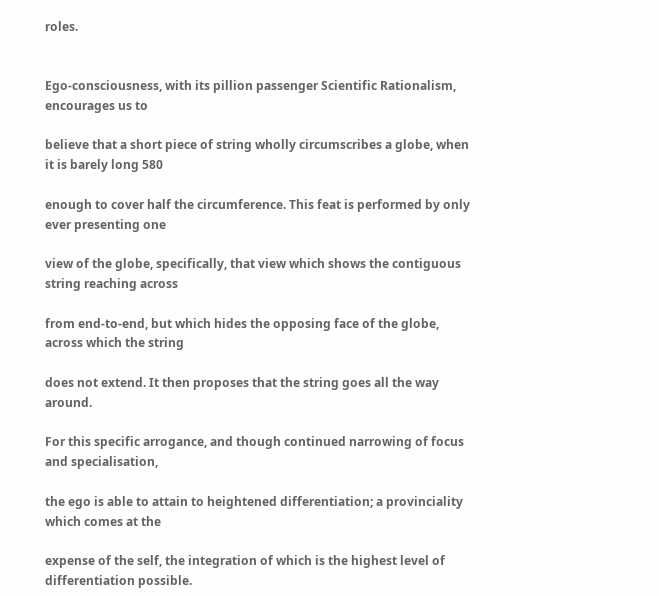roles.


Ego-consciousness, with its pillion passenger Scientific Rationalism, encourages us to

believe that a short piece of string wholly circumscribes a globe, when it is barely long 580

enough to cover half the circumference. This feat is performed by only ever presenting one

view of the globe, specifically, that view which shows the contiguous string reaching across

from end-to-end, but which hides the opposing face of the globe, across which the string

does not extend. It then proposes that the string goes all the way around.

For this specific arrogance, and though continued narrowing of focus and specialisation,

the ego is able to attain to heightened differentiation; a provinciality which comes at the

expense of the self, the integration of which is the highest level of differentiation possible.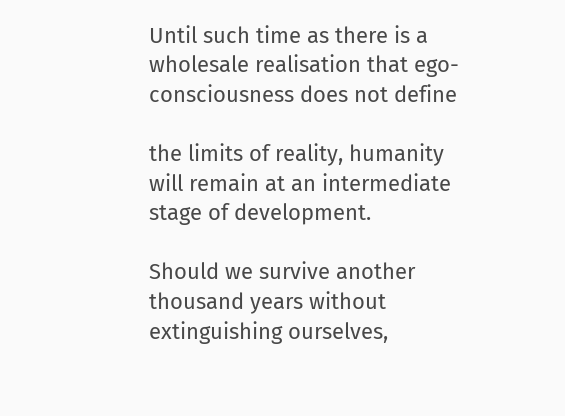Until such time as there is a wholesale realisation that ego-consciousness does not define

the limits of reality, humanity will remain at an intermediate stage of development.

Should we survive another thousand years without extinguishing ourselves,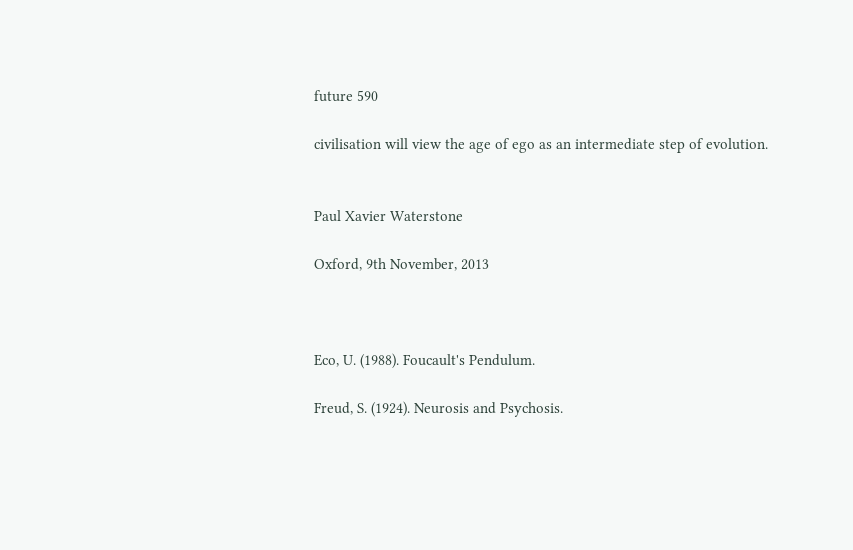future 590

civilisation will view the age of ego as an intermediate step of evolution.


Paul Xavier Waterstone

Oxford, 9th November, 2013



Eco, U. (1988). Foucault's Pendulum.

Freud, S. (1924). Neurosis and Psychosis.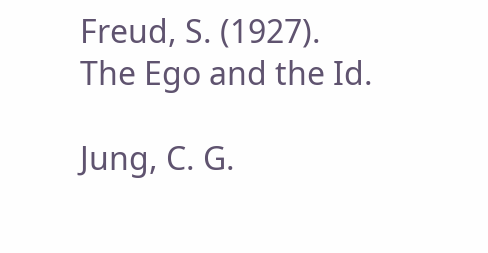Freud, S. (1927). The Ego and the Id.

Jung, C. G.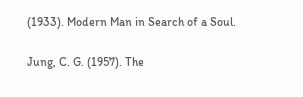(1933). Modern Man in Search of a Soul.

Jung, C. G. (1957). The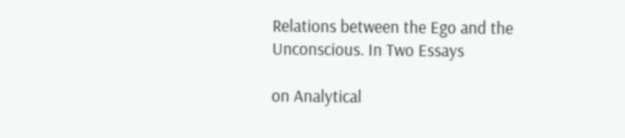Relations between the Ego and the Unconscious. In Two Essays

on Analytical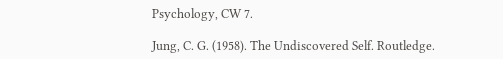Psychology, CW 7.

Jung, C. G. (1958). The Undiscovered Self. Routledge.